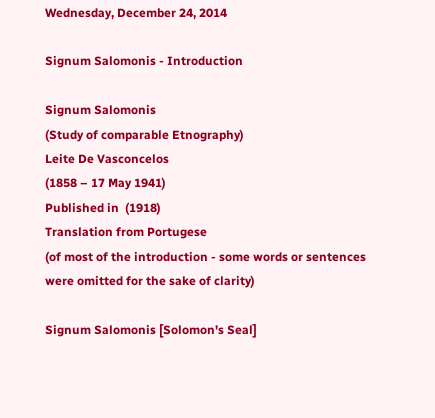Wednesday, December 24, 2014

Signum Salomonis - Introduction

Signum Salomonis
(Study of comparable Etnography)
Leite De Vasconcelos
(1858 – 17 May 1941)
Published in  (1918)
Translation from Portugese
(of most of the introduction - some words or sentences
were omitted for the sake of clarity)

Signum Salomonis [Solomon's Seal]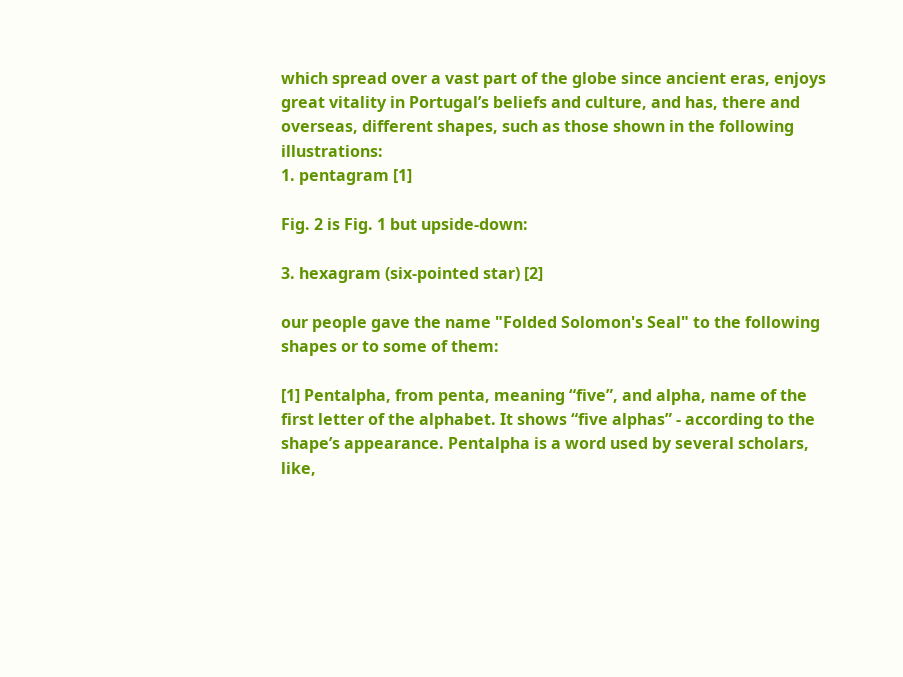which spread over a vast part of the globe since ancient eras, enjoys great vitality in Portugal’s beliefs and culture, and has, there and overseas, different shapes, such as those shown in the following illustrations:
1. pentagram [1]

Fig. 2 is Fig. 1 but upside-down:

3. hexagram (six-pointed star) [2]

our people gave the name "Folded Solomon's Seal" to the following shapes or to some of them:

[1] Pentalpha, from penta, meaning “five”, and alpha, name of the first letter of the alphabet. It shows “five alphas” - according to the shape’s appearance. Pentalpha is a word used by several scholars, like,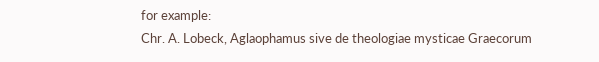for example:
Chr. A. Lobeck, Aglaophamus sive de theologiae mysticae Graecorum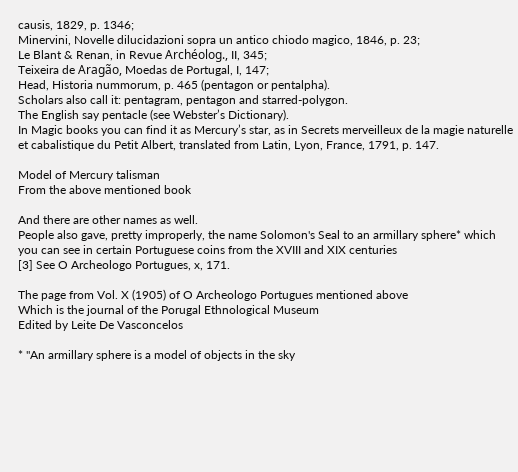causis, 1829, p. 1346;
Minervini, Novelle dilucidazioni sopra un antico chiodo magico, 1846, p. 23;
Le Blant & Renan, in Revue Archéolog., II, 345;
Teixeira de Aragão, Moedas de Portugal, I, 147;
Head, Historia nummorum, p. 465 (pentagon or pentalpha).
Scholars also call it: pentagram, pentagon and starred-polygon.
The English say pentacle (see Webster’s Dictionary).
In Magic books you can find it as Mercury’s star, as in Secrets merveilleux de la magie naturelle et cabalistique du Petit Albert, translated from Latin, Lyon, France, 1791, p. 147.

Model of Mercury talisman
From the above mentioned book

And there are other names as well.
People also gave, pretty improperly, the name Solomon's Seal to an armillary sphere* which you can see in certain Portuguese coins from the XVIII and XIX centuries
[3] See O Archeologo Portugues, x, 171.

The page from Vol. X (1905) of O Archeologo Portugues mentioned above
Which is the journal of the Porugal Ethnological Museum
Edited by Leite De Vasconcelos

* "An armillary sphere is a model of objects in the sky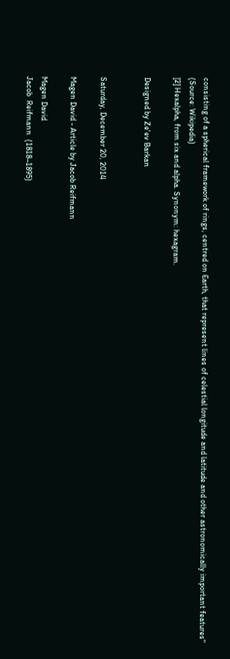consisting of a spherical framework of rings, centred on Earth, that represent lines of celestial longitude and latitude and other astronomically important features" (Source: Wikipedia)
[2] Hexalpha, from six and alpha. Synonym: hexagram.

Designed by Ze'ev Barkan


Saturday, December 20, 2014

Magen David - Article by Jacob Reifmann

Magen David
Jacob  Reifmann  (1818–1895)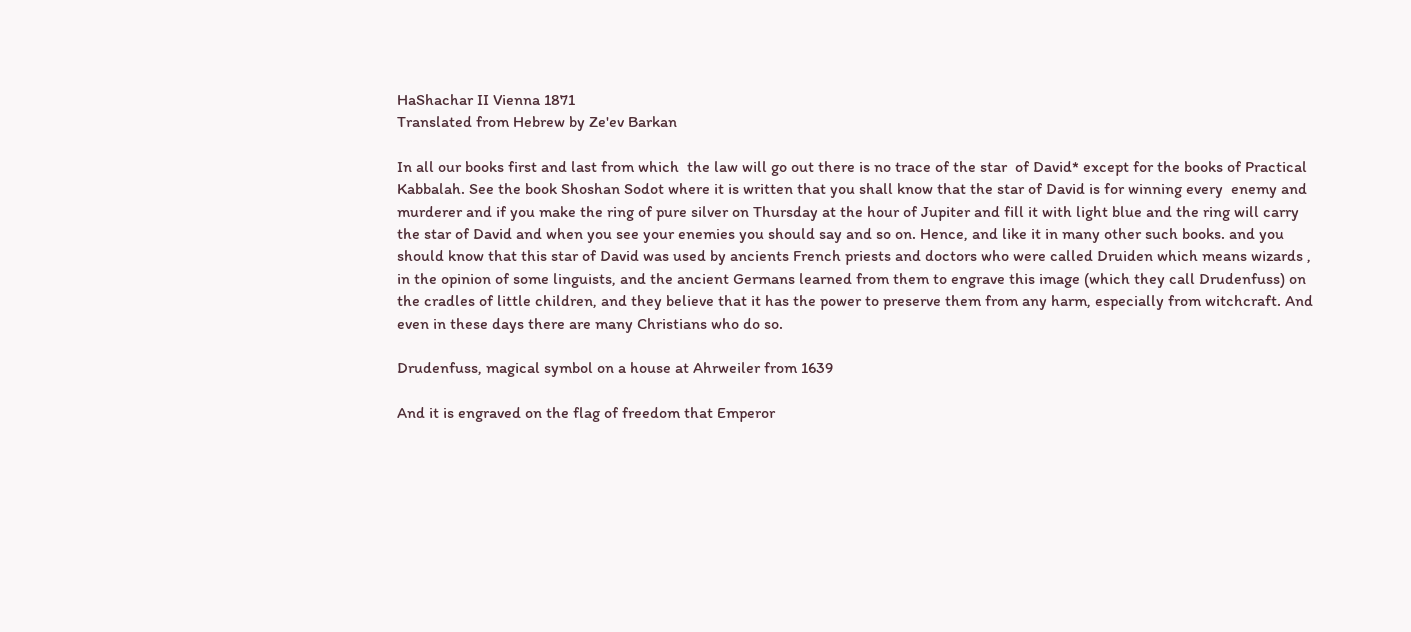HaShachar II Vienna 1871
Translated from Hebrew by Ze'ev Barkan

In all our books first and last from which  the law will go out there is no trace of the star  of David* except for the books of Practical Kabbalah. See the book Shoshan Sodot where it is written that you shall know that the star of David is for winning every  enemy and murderer and if you make the ring of pure silver on Thursday at the hour of Jupiter and fill it with light blue and the ring will carry the star of David and when you see your enemies you should say and so on. Hence, and like it in many other such books. and you should know that this star of David was used by ancients French priests and doctors who were called Druiden which means wizards , in the opinion of some linguists, and the ancient Germans learned from them to engrave this image (which they call Drudenfuss) on the cradles of little children, and they believe that it has the power to preserve them from any harm, especially from witchcraft. And even in these days there are many Christians who do so.

Drudenfuss, magical symbol on a house at Ahrweiler from 1639

And it is engraved on the flag of freedom that Emperor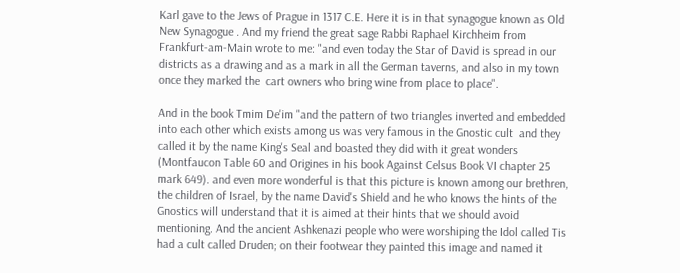Karl gave to the Jews of Prague in 1317 C.E. Here it is in that synagogue known as Old New Synagogue . And my friend the great sage Rabbi Raphael Kirchheim from Frankfurt-am-Main wrote to me: "and even today the Star of David is spread in our districts as a drawing and as a mark in all the German taverns, and also in my town once they marked the  cart owners who bring wine from place to place".

And in the book Tmim De'im "and the pattern of two triangles inverted and embedded into each other which exists among us was very famous in the Gnostic cult  and they called it by the name King's Seal and boasted they did with it great wonders (Montfaucon Table 60 and Origines in his book Against Celsus Book VI chapter 25 mark 649). and even more wonderful is that this picture is known among our brethren, the children of Israel, by the name David's Shield and he who knows the hints of the Gnostics will understand that it is aimed at their hints that we should avoid mentioning. And the ancient Ashkenazi people who were worshiping the Idol called Tis had a cult called Druden; on their footwear they painted this image and named it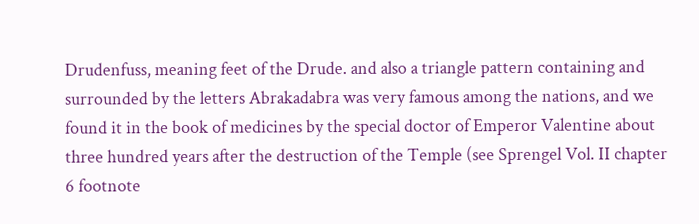Drudenfuss, meaning feet of the Drude. and also a triangle pattern containing and surrounded by the letters Abrakadabra was very famous among the nations, and we found it in the book of medicines by the special doctor of Emperor Valentine about three hundred years after the destruction of the Temple (see Sprengel Vol. II chapter 6 footnote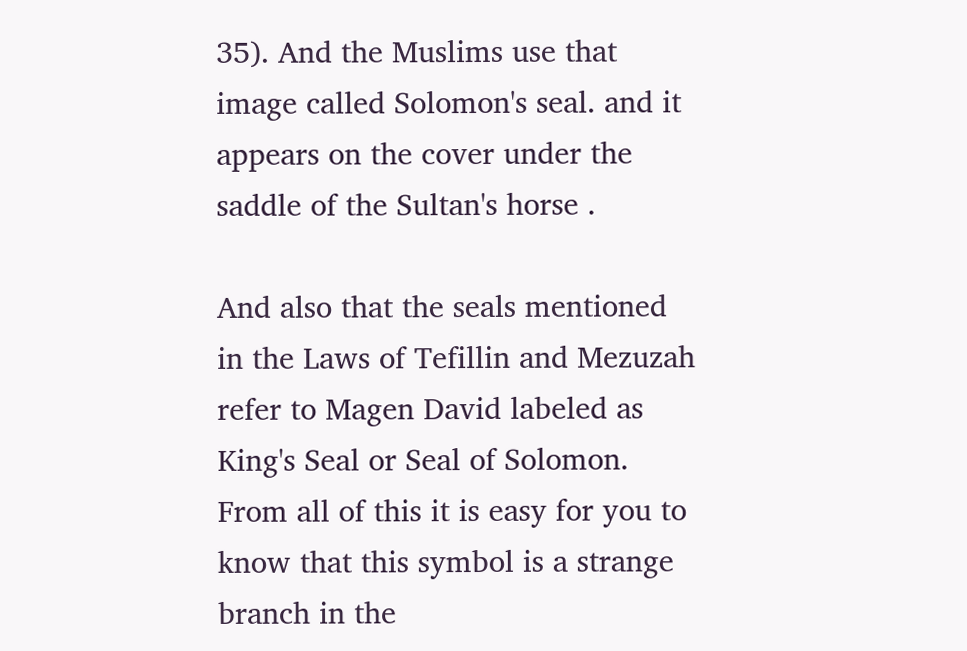35). And the Muslims use that image called Solomon's seal. and it appears on the cover under the saddle of the Sultan's horse .

And also that the seals mentioned in the Laws of Tefillin and Mezuzah refer to Magen David labeled as King's Seal or Seal of Solomon. From all of this it is easy for you to know that this symbol is a strange branch in the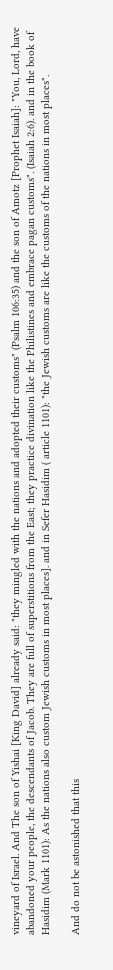vineyard of Israel. And The son of Yishai [King David] already said: "they mingled with the nations and adopted their customs" (Psalm 106:35) and the son of Amotz [Prophet Isaiah]: "You, Lord, have abandoned your people, the descendants of Jacob. They are full of superstitions from the East; they practice divination like the Philistines and embrace pagan customs". (Isaiah 2:6). and in the book of Hasidim (Mark 1101): As the nations also custom Jewish customs in most places]. and in Sefer Hasidim ( article 1101): "the Jewish customs are like the customs of the nations in most places".

And do not be astonished that this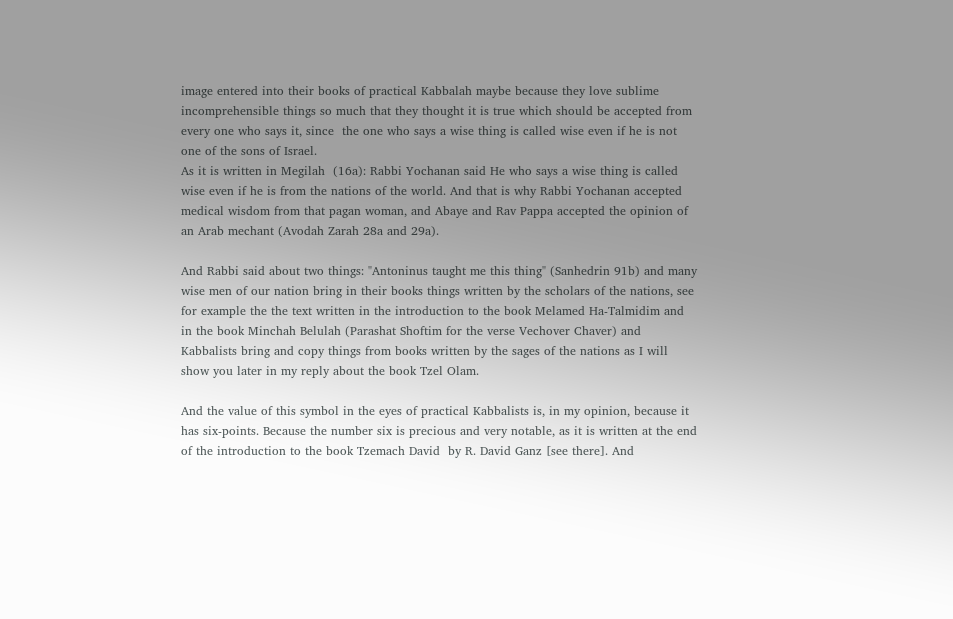image entered into their books of practical Kabbalah maybe because they love sublime incomprehensible things so much that they thought it is true which should be accepted from every one who says it, since  the one who says a wise thing is called wise even if he is not one of the sons of Israel.
As it is written in Megilah  (16a): Rabbi Yochanan said He who says a wise thing is called wise even if he is from the nations of the world. And that is why Rabbi Yochanan accepted medical wisdom from that pagan woman, and Abaye and Rav Pappa accepted the opinion of an Arab mechant (Avodah Zarah 28a and 29a).

And Rabbi said about two things: "Antoninus taught me this thing" (Sanhedrin 91b) and many wise men of our nation bring in their books things written by the scholars of the nations, see for example the the text written in the introduction to the book Melamed Ha-Talmidim and in the book Minchah Belulah (Parashat Shoftim for the verse Vechover Chaver) and Kabbalists bring and copy things from books written by the sages of the nations as I will show you later in my reply about the book Tzel Olam.

And the value of this symbol in the eyes of practical Kabbalists is, in my opinion, because it has six-points. Because the number six is precious and very notable, as it is written at the end of the introduction to the book Tzemach David  by R. David Ganz [see there]. And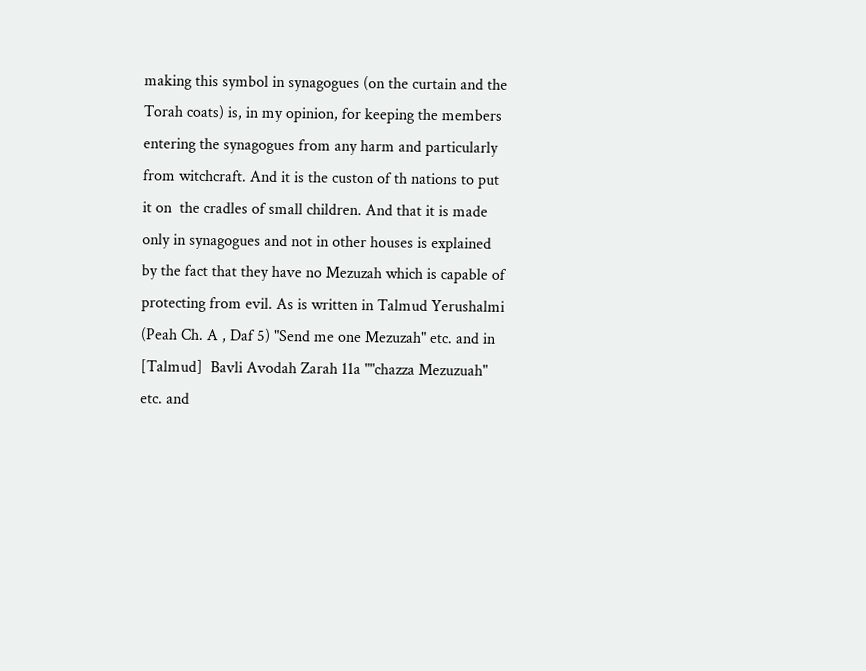making this symbol in synagogues (on the curtain and the Torah coats) is, in my opinion, for keeping the members entering the synagogues from any harm and particularly from witchcraft. And it is the custon of th nations to put it on  the cradles of small children. And that it is made only in synagogues and not in other houses is explained by the fact that they have no Mezuzah which is capable of protecting from evil. As is written in Talmud Yerushalmi (Peah Ch. A , Daf 5) "Send me one Mezuzah" etc. and in [Talmud]  Bavli Avodah Zarah 11a ""chazza Mezuzuah" etc. and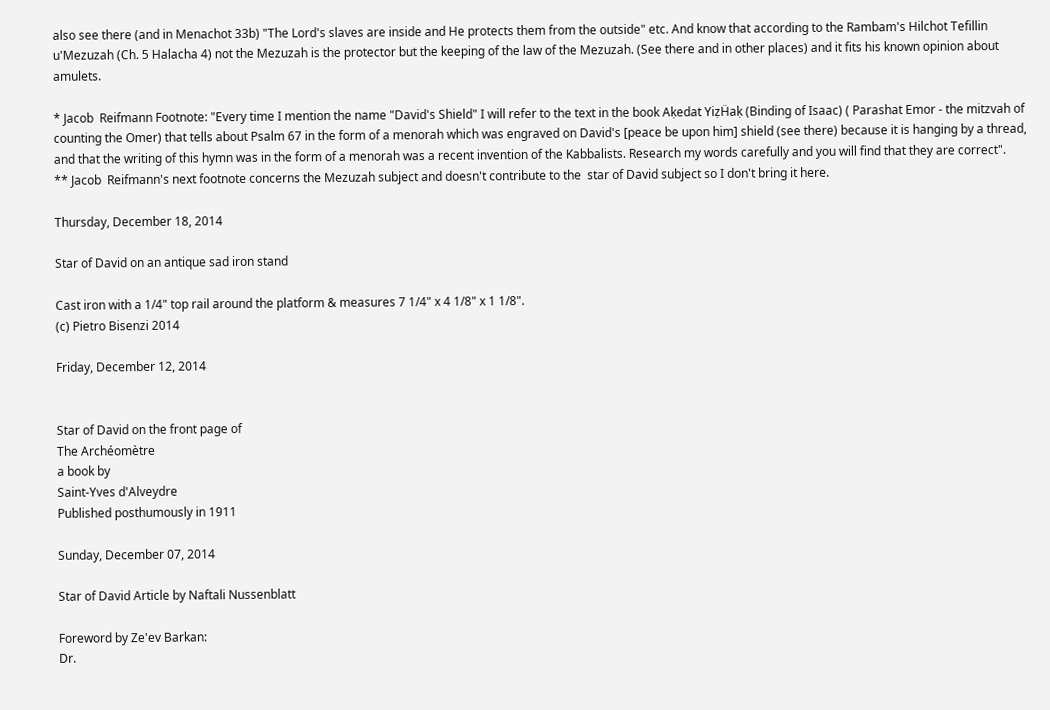also see there (and in Menachot 33b) "The Lord's slaves are inside and He protects them from the outside" etc. And know that according to the Rambam's Hilchot Tefillin u'Mezuzah (Ch. 5 Halacha 4) not the Mezuzah is the protector but the keeping of the law of the Mezuzah. (See there and in other places) and it fits his known opinion about amulets.

* Jacob  Reifmann Footnote: "Every time I mention the name "David's Shield" I will refer to the text in the book Aḳedat YiẓḦaḳ (Binding of Isaac) ( Parashat Emor - the mitzvah of counting the Omer) that tells about Psalm 67 in the form of a menorah which was engraved on David's [peace be upon him] shield (see there) because it is hanging by a thread, and that the writing of this hymn was in the form of a menorah was a recent invention of the Kabbalists. Research my words carefully and you will find that they are correct".
** Jacob  Reifmann's next footnote concerns the Mezuzah subject and doesn't contribute to the  star of David subject so I don't bring it here.

Thursday, December 18, 2014

Star of David on an antique sad iron stand

Cast iron with a 1/4" top rail around the platform & measures 7 1/4" x 4 1/8" x 1 1/8".
(c) Pietro Bisenzi 2014

Friday, December 12, 2014


Star of David on the front page of
The Archéomètre
a book by
Saint-Yves d'Alveydre
Published posthumously in 1911

Sunday, December 07, 2014

Star of David Article by Naftali Nussenblatt

Foreword by Ze'ev Barkan:
Dr.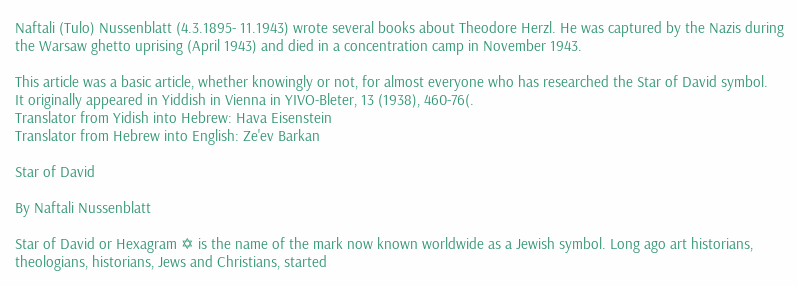Naftali (Tulo) Nussenblatt (4.3.1895- 11.1943) wrote several books about Theodore Herzl. He was captured by the Nazis during the Warsaw ghetto uprising (April 1943) and died in a concentration camp in November 1943.

This article was a basic article, whether knowingly or not, for almost everyone who has researched the Star of David symbol.
It originally appeared in Yiddish in Vienna in YIVO-Bleter, 13 (1938), 460-76(.
Translator from Yidish into Hebrew: Hava Eisenstein
Translator from Hebrew into English: Ze'ev Barkan

Star of David

By Naftali Nussenblatt

Star of David or Hexagram ✡ is the name of the mark now known worldwide as a Jewish symbol. Long ago art historians, theologians, historians, Jews and Christians, started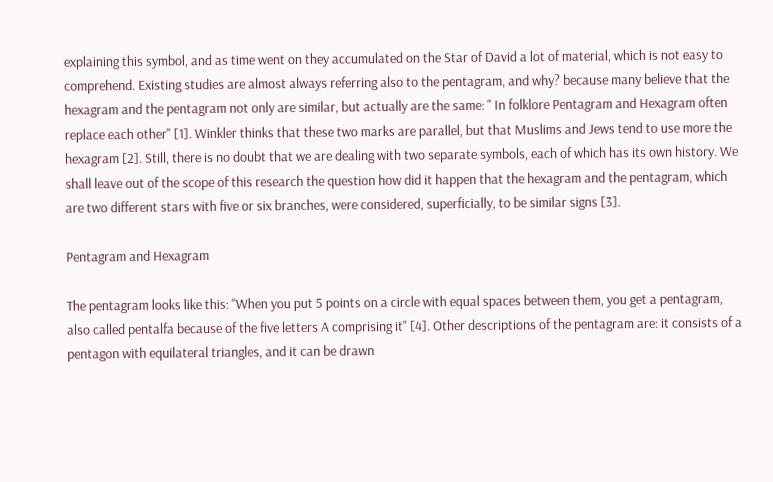explaining this symbol, and as time went on they accumulated on the Star of David a lot of material, which is not easy to comprehend. Existing studies are almost always referring also to the pentagram, and why? because many believe that the hexagram and the pentagram not only are similar, but actually are the same: " In folklore Pentagram and Hexagram often replace each other" [1]. Winkler thinks that these two marks are parallel, but that Muslims and Jews tend to use more the hexagram [2]. Still, there is no doubt that we are dealing with two separate symbols, each of which has its own history. We shall leave out of the scope of this research the question how did it happen that the hexagram and the pentagram, which are two different stars with five or six branches, were considered, superficially, to be similar signs [3].

Pentagram and Hexagram

The pentagram looks like this: "When you put 5 points on a circle with equal spaces between them, you get a pentagram, also called pentalfa because of the five letters A comprising it" [4]. Other descriptions of the pentagram are: it consists of a pentagon with equilateral triangles, and it can be drawn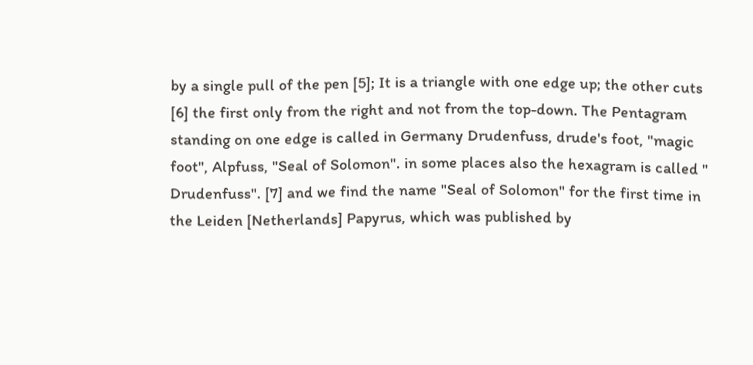by a single pull of the pen [5]; It is a triangle with one edge up; the other cuts [6] the first only from the right and not from the top-down. The Pentagram standing on one edge is called in Germany Drudenfuss, drude's foot, "magic foot", Alpfuss, "Seal of Solomon". in some places also the hexagram is called " Drudenfuss". [7] and we find the name "Seal of Solomon" for the first time in the Leiden [Netherlands] Papyrus, which was published by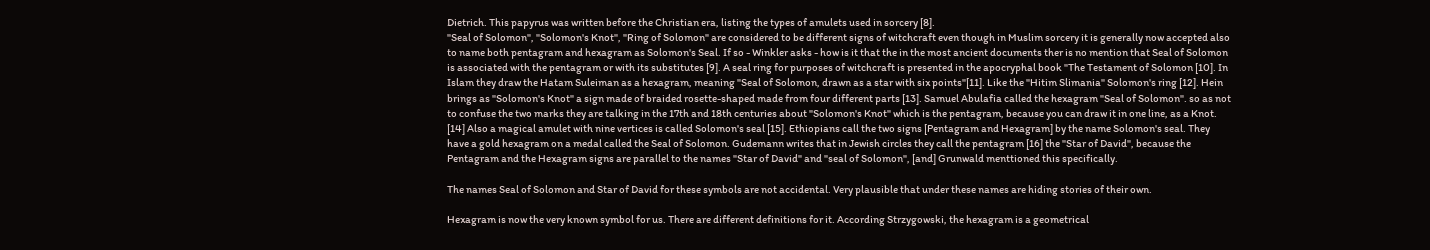Dietrich. This papyrus was written before the Christian era, listing the types of amulets used in sorcery [8].
"Seal of Solomon", "Solomon's Knot", "Ring of Solomon" are considered to be different signs of witchcraft even though in Muslim sorcery it is generally now accepted also to name both pentagram and hexagram as Solomon's Seal. If so - Winkler asks - how is it that the in the most ancient documents ther is no mention that Seal of Solomon is associated with the pentagram or with its substitutes [9]. A seal ring for purposes of witchcraft is presented in the apocryphal book "The Testament of Solomon [10]. In Islam they draw the Hatam Suleiman as a hexagram, meaning "Seal of Solomon, drawn as a star with six points"[11]. Like the "Hitim Slimania" Solomon's ring [12]. Hein brings as "Solomon's Knot" a sign made of braided rosette-shaped made from four different parts [13]. Samuel Abulafia called the hexagram "Seal of Solomon". so as not to confuse the two marks they are talking in the 17th and 18th centuries about "Solomon's Knot" which is the pentagram, because you can draw it in one line, as a Knot. [14] Also a magical amulet with nine vertices is called Solomon's seal [15]. Ethiopians call the two signs [Pentagram and Hexagram] by the name Solomon's seal. They have a gold hexagram on a medal called the Seal of Solomon. Gudemann writes that in Jewish circles they call the pentagram [16] the "Star of David", because the Pentagram and the Hexagram signs are parallel to the names "Star of David" and "seal of Solomon", [and] Grunwald menttioned this specifically.

The names Seal of Solomon and Star of David for these symbols are not accidental. Very plausible that under these names are hiding stories of their own.

Hexagram is now the very known symbol for us. There are different definitions for it. According Strzygowski, the hexagram is a geometrical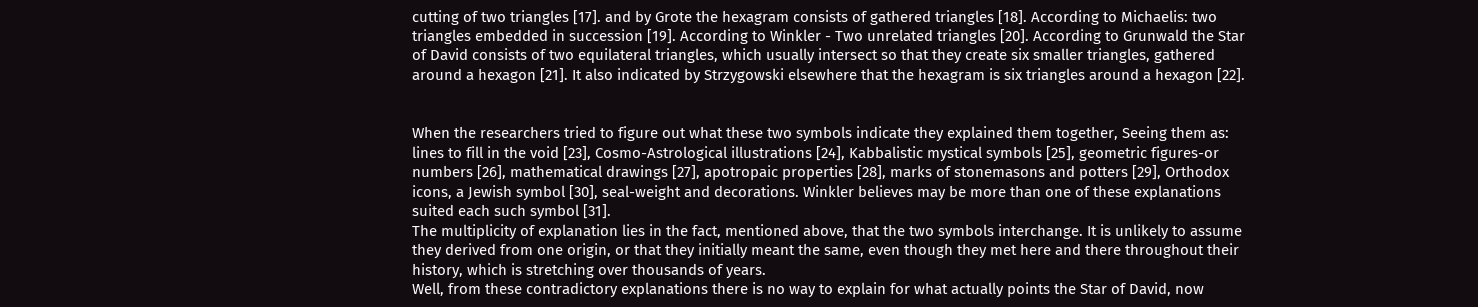cutting of two triangles [17]. and by Grote the hexagram consists of gathered triangles [18]. According to Michaelis: two triangles embedded in succession [19]. According to Winkler - Two unrelated triangles [20]. According to Grunwald the Star of David consists of two equilateral triangles, which usually intersect so that they create six smaller triangles, gathered around a hexagon [21]. It also indicated by Strzygowski elsewhere that the hexagram is six triangles around a hexagon [22].


When the researchers tried to figure out what these two symbols indicate they explained them together, Seeing them as: lines to fill in the void [23], Cosmo-Astrological illustrations [24], Kabbalistic mystical symbols [25], geometric figures-or numbers [26], mathematical drawings [27], apotropaic properties [28], marks of stonemasons and potters [29], Orthodox icons, a Jewish symbol [30], seal-weight and decorations. Winkler believes may be more than one of these explanations suited each such symbol [31].
The multiplicity of explanation lies in the fact, mentioned above, that the two symbols interchange. It is unlikely to assume they derived from one origin, or that they initially meant the same, even though they met here and there throughout their history, which is stretching over thousands of years.
Well, from these contradictory explanations there is no way to explain for what actually points the Star of David, now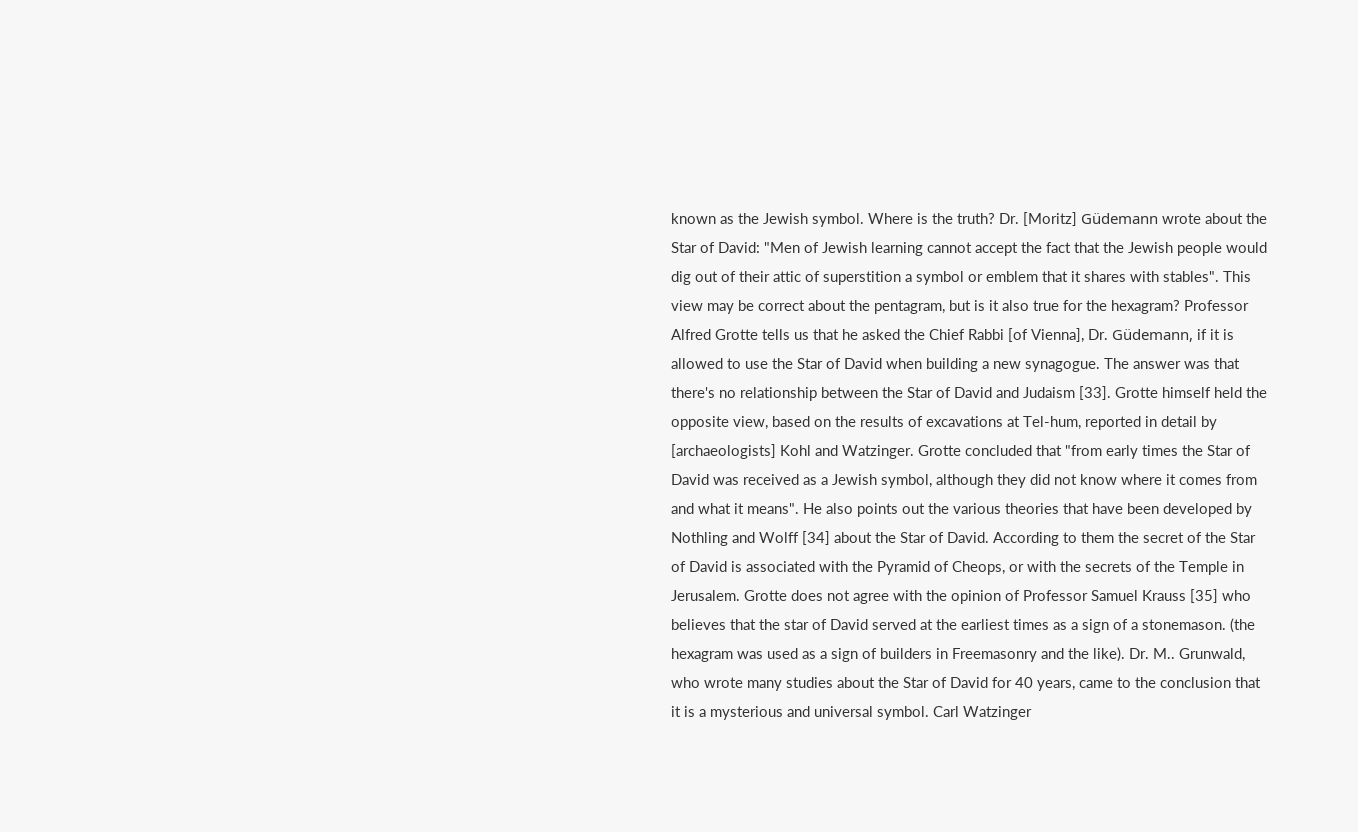known as the Jewish symbol. Where is the truth? Dr. [Moritz] Güdemann wrote about the Star of David: "Men of Jewish learning cannot accept the fact that the Jewish people would dig out of their attic of superstition a symbol or emblem that it shares with stables". This view may be correct about the pentagram, but is it also true for the hexagram? Professor Alfred Grotte tells us that he asked the Chief Rabbi [of Vienna], Dr. Güdemann, if it is allowed to use the Star of David when building a new synagogue. The answer was that there's no relationship between the Star of David and Judaism [33]. Grotte himself held the opposite view, based on the results of excavations at Tel-hum, reported in detail by [archaeologists] Kohl and Watzinger. Grotte concluded that "from early times the Star of David was received as a Jewish symbol, although they did not know where it comes from and what it means". He also points out the various theories that have been developed by Nothling and Wolff [34] about the Star of David. According to them the secret of the Star of David is associated with the Pyramid of Cheops, or with the secrets of the Temple in Jerusalem. Grotte does not agree with the opinion of Professor Samuel Krauss [35] who believes that the star of David served at the earliest times as a sign of a stonemason. (the hexagram was used as a sign of builders in Freemasonry and the like). Dr. M.. Grunwald, who wrote many studies about the Star of David for 40 years, came to the conclusion that it is a mysterious and universal symbol. Carl Watzinger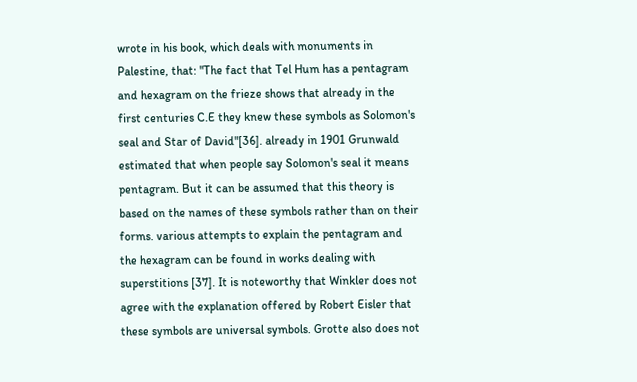wrote in his book, which deals with monuments in Palestine, that: "The fact that Tel Hum has a pentagram and hexagram on the frieze shows that already in the first centuries C.E they knew these symbols as Solomon's seal and Star of David"[36]. already in 1901 Grunwald estimated that when people say Solomon's seal it means pentagram. But it can be assumed that this theory is based on the names of these symbols rather than on their forms. various attempts to explain the pentagram and the hexagram can be found in works dealing with superstitions [37]. It is noteworthy that Winkler does not agree with the explanation offered by Robert Eisler that these symbols are universal symbols. Grotte also does not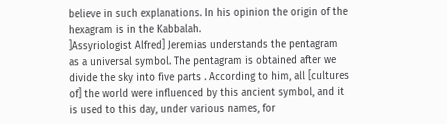believe in such explanations. In his opinion the origin of the hexagram is in the Kabbalah.
]Assyriologist Alfred] Jeremias understands the pentagram as a universal symbol. The pentagram is obtained after we divide the sky into five parts . According to him, all [cultures of] the world were influenced by this ancient symbol, and it is used to this day, under various names, for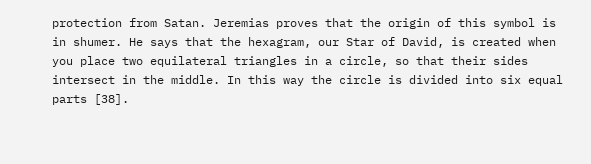protection from Satan. Jeremias proves that the origin of this symbol is in shumer. He says that the hexagram, our Star of David, is created when you place two equilateral triangles in a circle, so that their sides intersect in the middle. In this way the circle is divided into six equal parts [38].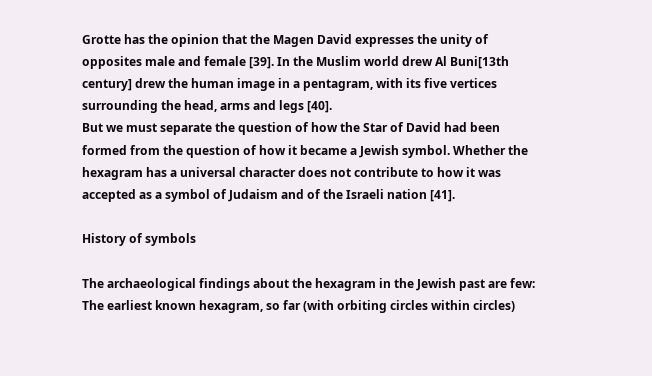Grotte has the opinion that the Magen David expresses the unity of opposites male and female [39]. In the Muslim world drew Al Buni[13th century] drew the human image in a pentagram, with its five vertices surrounding the head, arms and legs [40].
But we must separate the question of how the Star of David had been formed from the question of how it became a Jewish symbol. Whether the hexagram has a universal character does not contribute to how it was accepted as a symbol of Judaism and of the Israeli nation [41].

History of symbols

The archaeological findings about the hexagram in the Jewish past are few: The earliest known hexagram, so far (with orbiting circles within circles)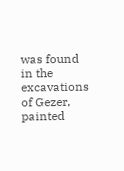was found in the excavations of Gezer, painted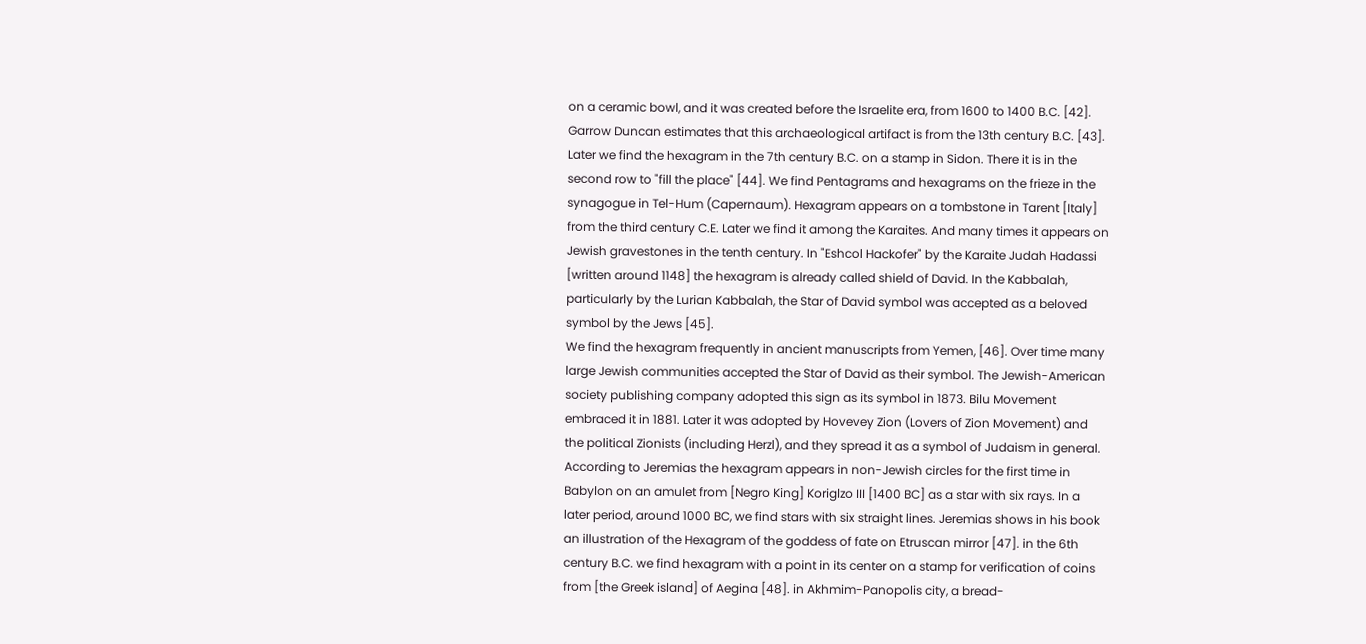on a ceramic bowl, and it was created before the Israelite era, from 1600 to 1400 B.C. [42]. Garrow Duncan estimates that this archaeological artifact is from the 13th century B.C. [43]. Later we find the hexagram in the 7th century B.C. on a stamp in Sidon. There it is in the second row to "fill the place" [44]. We find Pentagrams and hexagrams on the frieze in the synagogue in Tel-Hum (Capernaum). Hexagram appears on a tombstone in Tarent [Italy] from the third century C.E. Later we find it among the Karaites. And many times it appears on Jewish gravestones in the tenth century. In "Eshcol Hackofer" by the Karaite Judah Hadassi [written around 1148] the hexagram is already called shield of David. In the Kabbalah, particularly by the Lurian Kabbalah, the Star of David symbol was accepted as a beloved symbol by the Jews [45].
We find the hexagram frequently in ancient manuscripts from Yemen, [46]. Over time many large Jewish communities accepted the Star of David as their symbol. The Jewish-American society publishing company adopted this sign as its symbol in 1873. Bilu Movement embraced it in 1881. Later it was adopted by Hovevey Zion (Lovers of Zion Movement) and the political Zionists (including Herzl), and they spread it as a symbol of Judaism in general.
According to Jeremias the hexagram appears in non-Jewish circles for the first time in Babylon on an amulet from [Negro King] Koriglzo III [1400 BC] as a star with six rays. In a later period, around 1000 BC, we find stars with six straight lines. Jeremias shows in his book an illustration of the Hexagram of the goddess of fate on Etruscan mirror [47]. in the 6th century B.C. we find hexagram with a point in its center on a stamp for verification of coins from [the Greek island] of Aegina [48]. in Akhmim-Panopolis city, a bread-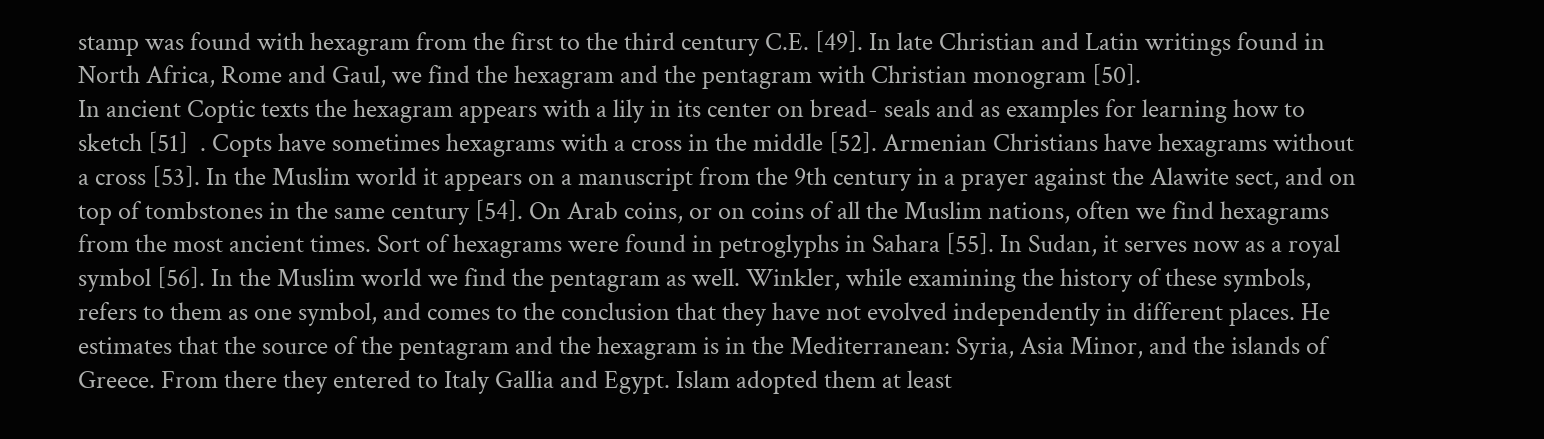stamp was found with hexagram from the first to the third century C.E. [49]. In late Christian and Latin writings found in North Africa, Rome and Gaul, we find the hexagram and the pentagram with Christian monogram [50].
In ancient Coptic texts the hexagram appears with a lily in its center on bread- seals and as examples for learning how to sketch [51]  . Copts have sometimes hexagrams with a cross in the middle [52]. Armenian Christians have hexagrams without a cross [53]. In the Muslim world it appears on a manuscript from the 9th century in a prayer against the Alawite sect, and on top of tombstones in the same century [54]. On Arab coins, or on coins of all the Muslim nations, often we find hexagrams from the most ancient times. Sort of hexagrams were found in petroglyphs in Sahara [55]. In Sudan, it serves now as a royal symbol [56]. In the Muslim world we find the pentagram as well. Winkler, while examining the history of these symbols, refers to them as one symbol, and comes to the conclusion that they have not evolved independently in different places. He estimates that the source of the pentagram and the hexagram is in the Mediterranean: Syria, Asia Minor, and the islands of Greece. From there they entered to Italy Gallia and Egypt. Islam adopted them at least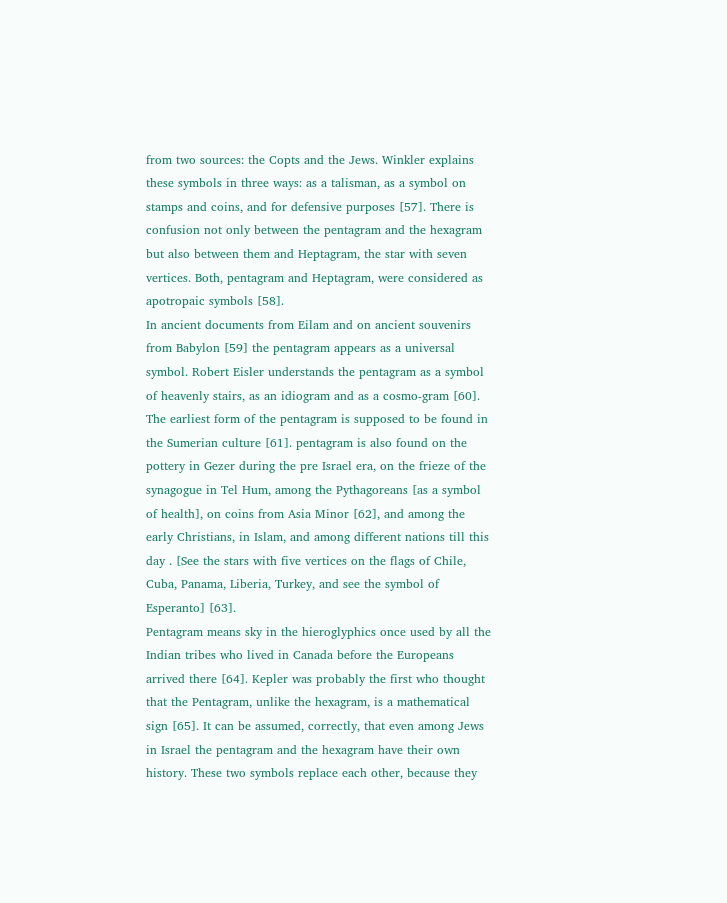from two sources: the Copts and the Jews. Winkler explains these symbols in three ways: as a talisman, as a symbol on stamps and coins, and for defensive purposes [57]. There is confusion not only between the pentagram and the hexagram but also between them and Heptagram, the star with seven vertices. Both, pentagram and Heptagram, were considered as apotropaic symbols [58].
In ancient documents from Eilam and on ancient souvenirs from Babylon [59] the pentagram appears as a universal symbol. Robert Eisler understands the pentagram as a symbol of heavenly stairs, as an idiogram and as a cosmo-gram [60]. The earliest form of the pentagram is supposed to be found in the Sumerian culture [61]. pentagram is also found on the pottery in Gezer during the pre Israel era, on the frieze of the synagogue in Tel Hum, among the Pythagoreans [as a symbol of health], on coins from Asia Minor [62], and among the early Christians, in Islam, and among different nations till this day . [See the stars with five vertices on the flags of Chile, Cuba, Panama, Liberia, Turkey, and see the symbol of Esperanto] [63].
Pentagram means sky in the hieroglyphics once used by all the Indian tribes who lived in Canada before the Europeans arrived there [64]. Kepler was probably the first who thought that the Pentagram, unlike the hexagram, is a mathematical sign [65]. It can be assumed, correctly, that even among Jews in Israel the pentagram and the hexagram have their own history. These two symbols replace each other, because they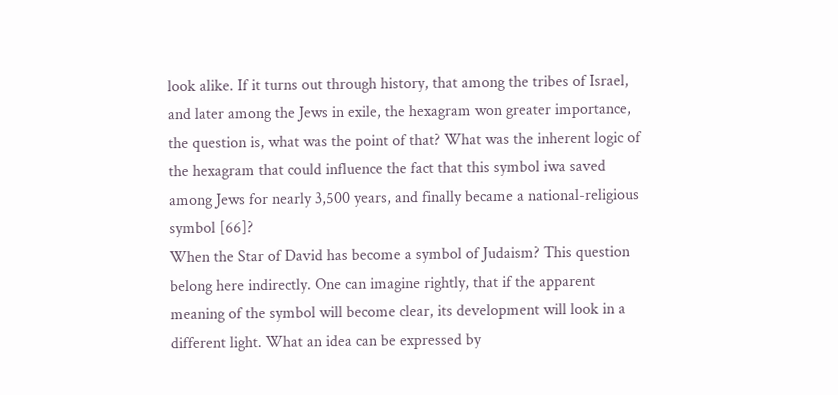look alike. If it turns out through history, that among the tribes of Israel, and later among the Jews in exile, the hexagram won greater importance, the question is, what was the point of that? What was the inherent logic of the hexagram that could influence the fact that this symbol iwa saved among Jews for nearly 3,500 years, and finally became a national-religious symbol [66]?
When the Star of David has become a symbol of Judaism? This question belong here indirectly. One can imagine rightly, that if the apparent meaning of the symbol will become clear, its development will look in a different light. What an idea can be expressed by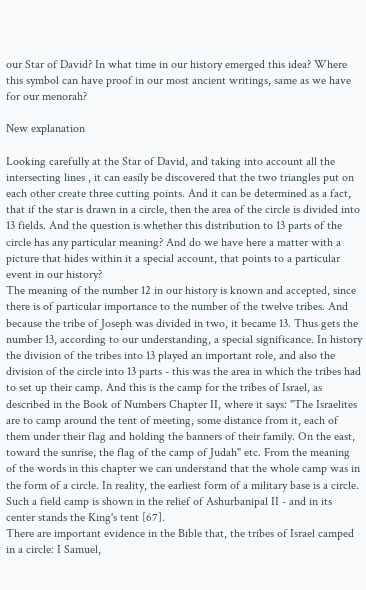our Star of David? In what time in our history emerged this idea? Where this symbol can have proof in our most ancient writings, same as we have for our menorah?

New explanation

Looking carefully at the Star of David, and taking into account all the intersecting lines , it can easily be discovered that the two triangles put on each other create three cutting points. And it can be determined as a fact, that if the star is drawn in a circle, then the area of the circle is divided into 13 fields. And the question is whether this distribution to 13 parts of the circle has any particular meaning? And do we have here a matter with a picture that hides within it a special account, that points to a particular event in our history?
The meaning of the number 12 in our history is known and accepted, since there is of particular importance to the number of the twelve tribes. And because the tribe of Joseph was divided in two, it became 13. Thus gets the number 13, according to our understanding, a special significance. In history the division of the tribes into 13 played an important role, and also the division of the circle into 13 parts - this was the area in which the tribes had to set up their camp. And this is the camp for the tribes of Israel, as described in the Book of Numbers Chapter II, where it says: "The Israelites are to camp around the tent of meeting, some distance from it, each of them under their flag and holding the banners of their family. On the east, toward the sunrise, the flag of the camp of Judah" etc. From the meaning of the words in this chapter we can understand that the whole camp was in the form of a circle. In reality, the earliest form of a military base is a circle. Such a field camp is shown in the relief of Ashurbanipal II - and in its center stands the King's tent [67].
There are important evidence in the Bible that, the tribes of Israel camped in a circle: I Samuel,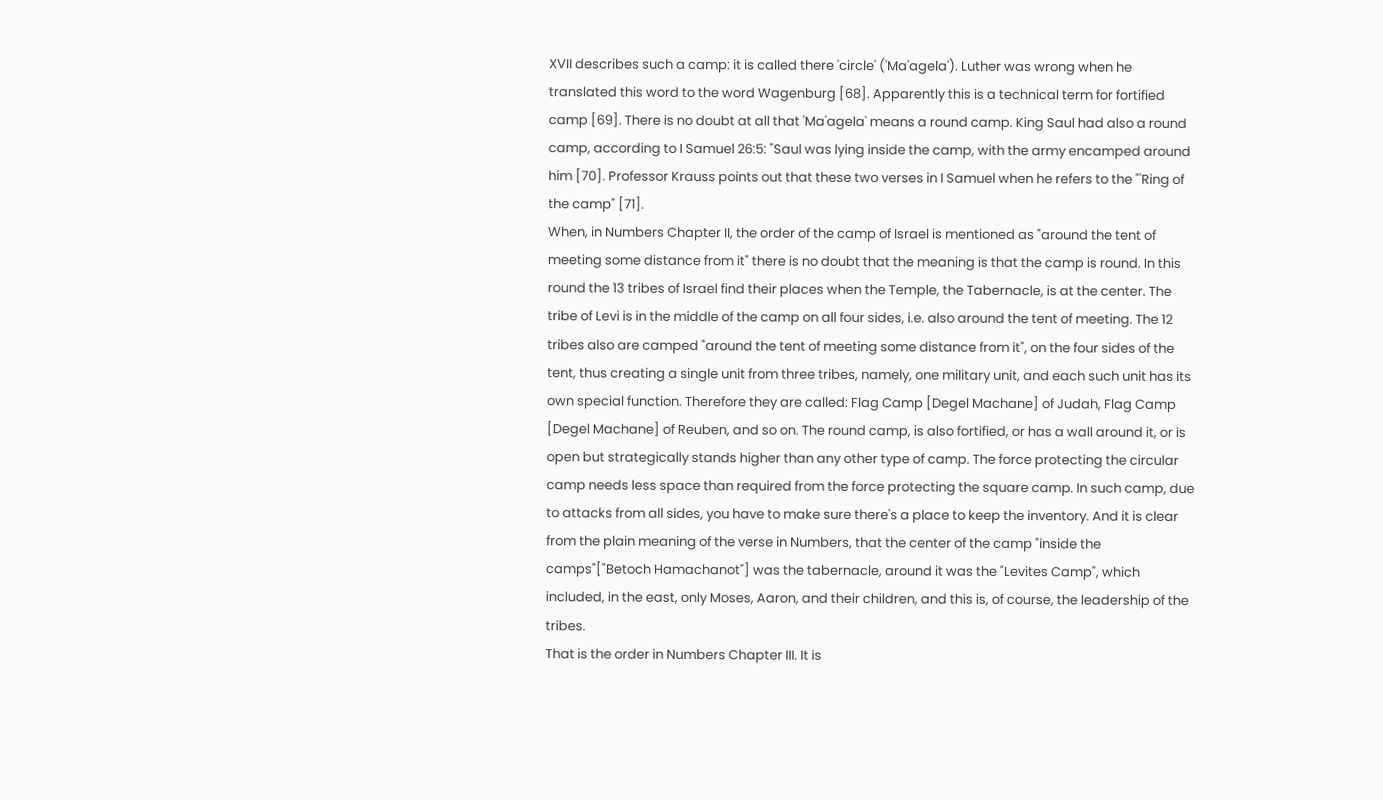XVII describes such a camp: it is called there 'circle' ('Ma'agela'). Luther was wrong when he translated this word to the word Wagenburg [68]. Apparently this is a technical term for fortified camp [69]. There is no doubt at all that 'Ma'agela' means a round camp. King Saul had also a round camp, according to I Samuel 26:5: "Saul was lying inside the camp, with the army encamped around him [70]. Professor Krauss points out that these two verses in I Samuel when he refers to the "'Ring of the camp" [71].
When, in Numbers Chapter II, the order of the camp of Israel is mentioned as "around the tent of meeting some distance from it" there is no doubt that the meaning is that the camp is round. In this round the 13 tribes of Israel find their places when the Temple, the Tabernacle, is at the center. The tribe of Levi is in the middle of the camp on all four sides, i.e. also around the tent of meeting. The 12 tribes also are camped "around the tent of meeting some distance from it", on the four sides of the tent, thus creating a single unit from three tribes, namely, one military unit, and each such unit has its own special function. Therefore they are called: Flag Camp [Degel Machane] of Judah, Flag Camp [Degel Machane] of Reuben, and so on. The round camp, is also fortified, or has a wall around it, or is open but strategically stands higher than any other type of camp. The force protecting the circular camp needs less space than required from the force protecting the square camp. In such camp, due to attacks from all sides, you have to make sure there's a place to keep the inventory. And it is clear from the plain meaning of the verse in Numbers, that the center of the camp "inside the camps"["Betoch Hamachanot"] was the tabernacle, around it was the "Levites Camp", which included, in the east, only Moses, Aaron, and their children, and this is, of course, the leadership of the tribes.
That is the order in Numbers Chapter III. It is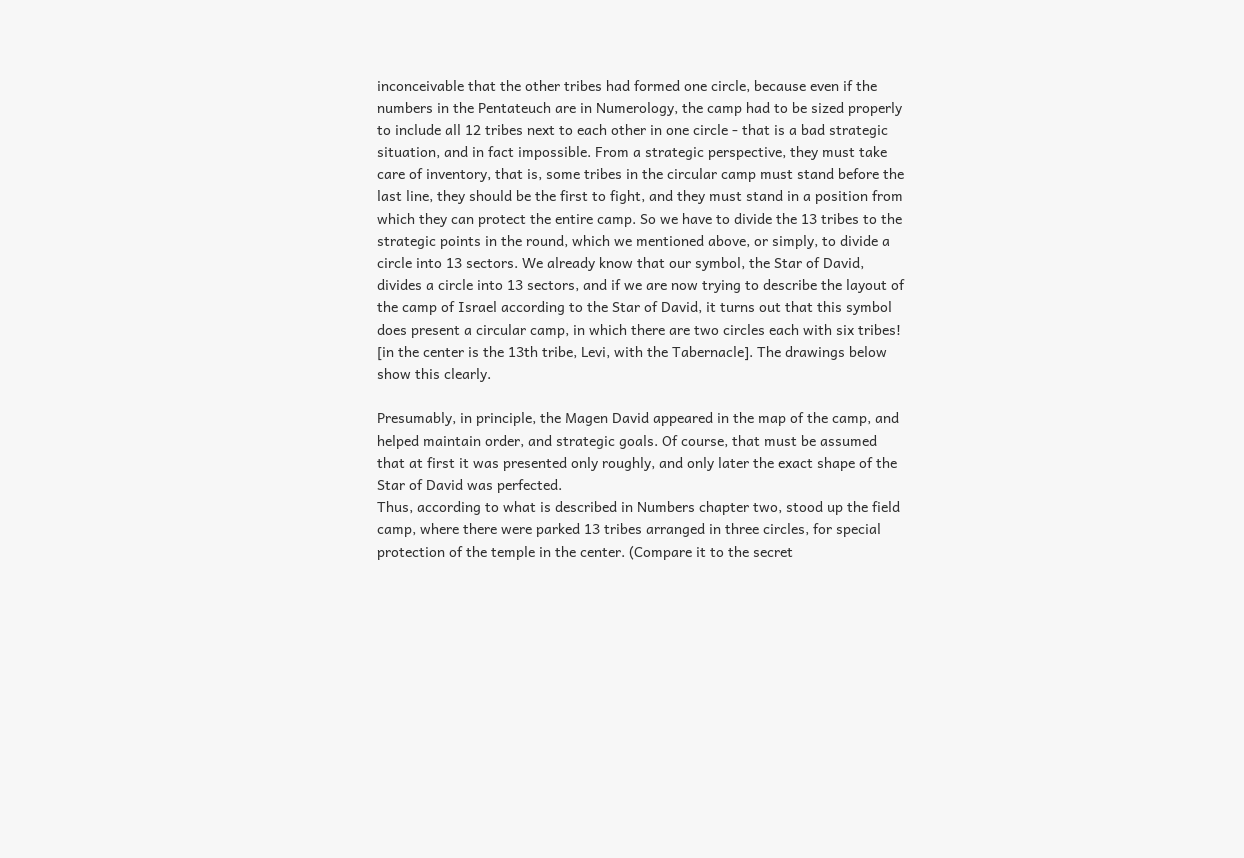inconceivable that the other tribes had formed one circle, because even if the numbers in the Pentateuch are in Numerology, the camp had to be sized properly to include all 12 tribes next to each other in one circle - that is a bad strategic situation, and in fact impossible. From a strategic perspective, they must take care of inventory, that is, some tribes in the circular camp must stand before the last line, they should be the first to fight, and they must stand in a position from which they can protect the entire camp. So we have to divide the 13 tribes to the strategic points in the round, which we mentioned above, or simply, to divide a circle into 13 sectors. We already know that our symbol, the Star of David, divides a circle into 13 sectors, and if we are now trying to describe the layout of the camp of Israel according to the Star of David, it turns out that this symbol does present a circular camp, in which there are two circles each with six tribes! [in the center is the 13th tribe, Levi, with the Tabernacle]. The drawings below show this clearly.

Presumably, in principle, the Magen David appeared in the map of the camp, and helped maintain order, and strategic goals. Of course, that must be assumed that at first it was presented only roughly, and only later the exact shape of the Star of David was perfected.
Thus, according to what is described in Numbers chapter two, stood up the field camp, where there were parked 13 tribes arranged in three circles, for special protection of the temple in the center. (Compare it to the secret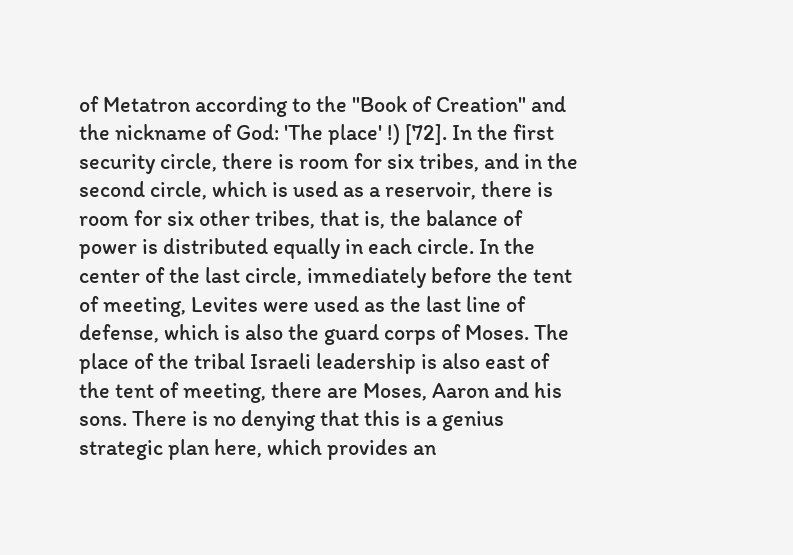of Metatron according to the "Book of Creation" and the nickname of God: 'The place' !) [72]. In the first security circle, there is room for six tribes, and in the second circle, which is used as a reservoir, there is room for six other tribes, that is, the balance of power is distributed equally in each circle. In the center of the last circle, immediately before the tent of meeting, Levites were used as the last line of defense, which is also the guard corps of Moses. The place of the tribal Israeli leadership is also east of the tent of meeting, there are Moses, Aaron and his sons. There is no denying that this is a genius strategic plan here, which provides an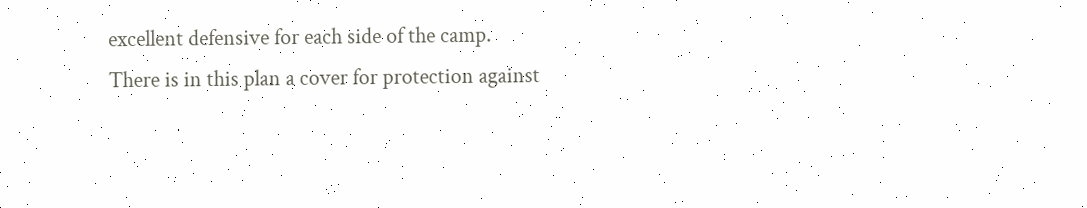excellent defensive for each side of the camp.
There is in this plan a cover for protection against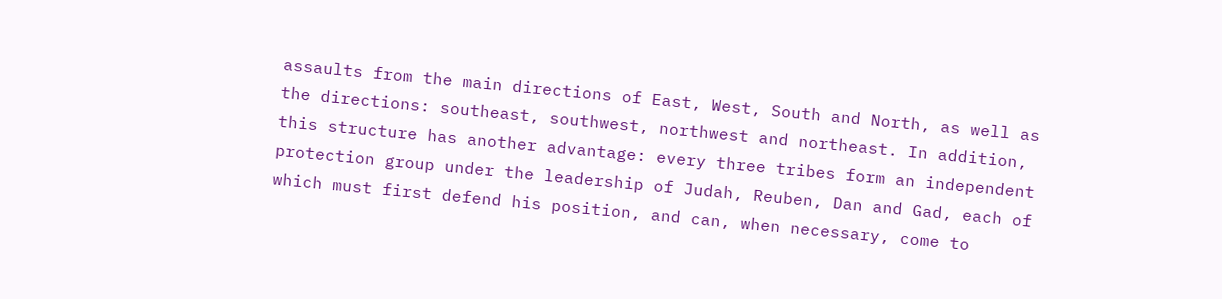assaults from the main directions of East, West, South and North, as well as the directions: southeast, southwest, northwest and northeast. In addition, this structure has another advantage: every three tribes form an independent protection group under the leadership of Judah, Reuben, Dan and Gad, each of which must first defend his position, and can, when necessary, come to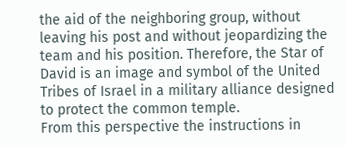the aid of the neighboring group, without leaving his post and without jeopardizing the team and his position. Therefore, the Star of David is an image and symbol of the United Tribes of Israel in a military alliance designed to protect the common temple.
From this perspective the instructions in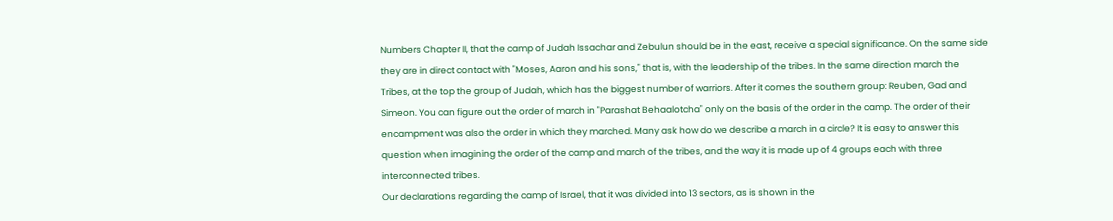Numbers Chapter II, that the camp of Judah Issachar and Zebulun should be in the east, receive a special significance. On the same side they are in direct contact with "Moses, Aaron and his sons," that is, with the leadership of the tribes. In the same direction march the Tribes, at the top the group of Judah, which has the biggest number of warriors. After it comes the southern group: Reuben, Gad and Simeon. You can figure out the order of march in "Parashat Behaalotcha" only on the basis of the order in the camp. The order of their encampment was also the order in which they marched. Many ask how do we describe a march in a circle? It is easy to answer this question when imagining the order of the camp and march of the tribes, and the way it is made up of 4 groups each with three interconnected tribes.
Our declarations regarding the camp of Israel, that it was divided into 13 sectors, as is shown in the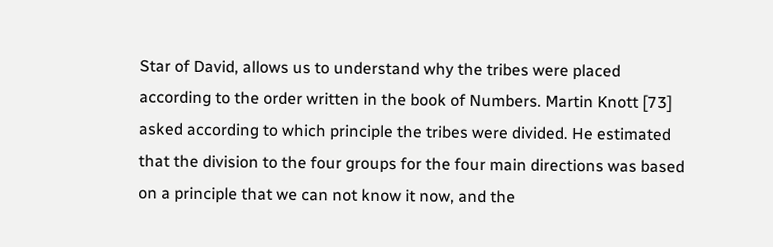Star of David, allows us to understand why the tribes were placed according to the order written in the book of Numbers. Martin Knott [73] asked according to which principle the tribes were divided. He estimated that the division to the four groups for the four main directions was based on a principle that we can not know it now, and the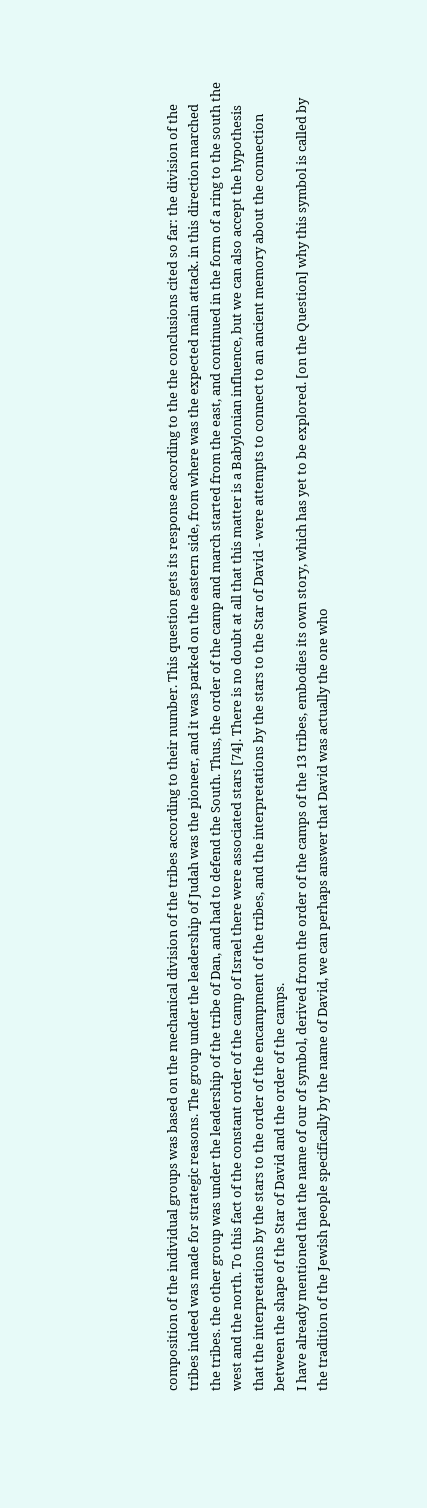composition of the individual groups was based on the mechanical division of the tribes according to their number. This question gets its response according to the the conclusions cited so far: the division of the tribes indeed was made for strategic reasons. The group under the leadership of Judah was the pioneer, and it was parked on the eastern side, from where was the expected main attack. in this direction marched the tribes. the other group was under the leadership of the tribe of Dan, and had to defend the South. Thus, the order of the camp and march started from the east, and continued in the form of a ring to the south the west and the north. To this fact of the constant order of the camp of Israel there were associated stars [74]. There is no doubt at all that this matter is a Babylonian influence, but we can also accept the hypothesis that the interpretations by the stars to the order of the encampment of the tribes, and the interpretations by the stars to the Star of David - were attempts to connect to an ancient memory about the connection between the shape of the Star of David and the order of the camps.
I have already mentioned that the name of our of symbol, derived from the order of the camps of the 13 tribes, embodies its own story, which has yet to be explored. [on the Question] why this symbol is called by the tradition of the Jewish people specifically by the name of David, we can perhaps answer that David was actually the one who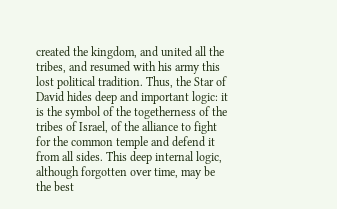created the kingdom, and united all the tribes, and resumed with his army this lost political tradition. Thus, the Star of David hides deep and important logic: it is the symbol of the togetherness of the tribes of Israel, of the alliance to fight for the common temple and defend it from all sides. This deep internal logic, although forgotten over time, may be the best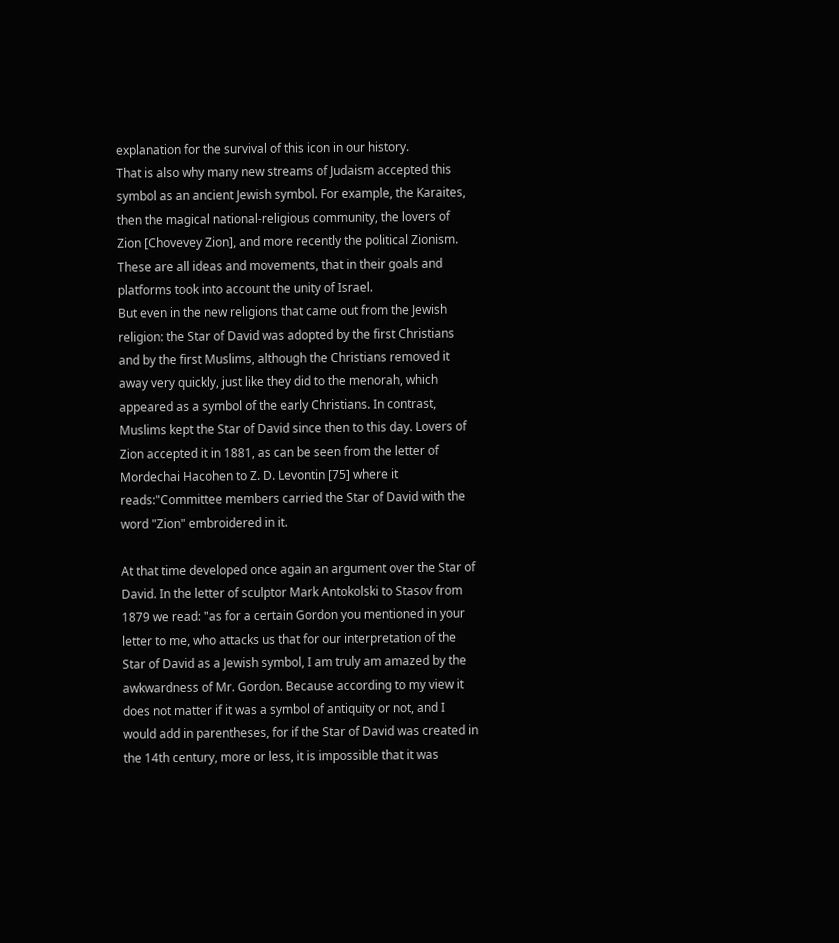explanation for the survival of this icon in our history.
That is also why many new streams of Judaism accepted this symbol as an ancient Jewish symbol. For example, the Karaites, then the magical national-religious community, the lovers of Zion [Chovevey Zion], and more recently the political Zionism. These are all ideas and movements, that in their goals and platforms took into account the unity of Israel.
But even in the new religions that came out from the Jewish religion: the Star of David was adopted by the first Christians and by the first Muslims, although the Christians removed it away very quickly, just like they did to the menorah, which appeared as a symbol of the early Christians. In contrast, Muslims kept the Star of David since then to this day. Lovers of Zion accepted it in 1881, as can be seen from the letter of Mordechai Hacohen to Z. D. Levontin [75] where it reads:"Committee members carried the Star of David with the word "Zion" embroidered in it.

At that time developed once again an argument over the Star of David. In the letter of sculptor Mark Antokolski to Stasov from 1879 we read: "as for a certain Gordon you mentioned in your letter to me, who attacks us that for our interpretation of the Star of David as a Jewish symbol, I am truly am amazed by the awkwardness of Mr. Gordon. Because according to my view it does not matter if it was a symbol of antiquity or not, and I would add in parentheses, for if the Star of David was created in the 14th century, more or less, it is impossible that it was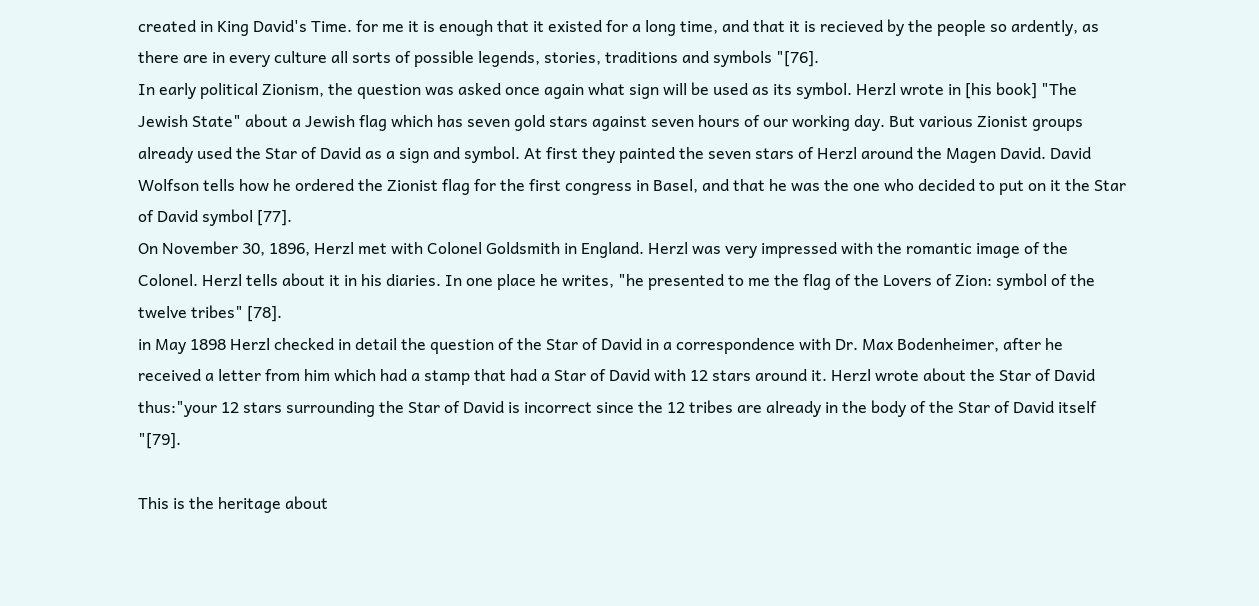created in King David's Time. for me it is enough that it existed for a long time, and that it is recieved by the people so ardently, as there are in every culture all sorts of possible legends, stories, traditions and symbols "[76].
In early political Zionism, the question was asked once again what sign will be used as its symbol. Herzl wrote in [his book] "The Jewish State" about a Jewish flag which has seven gold stars against seven hours of our working day. But various Zionist groups already used the Star of David as a sign and symbol. At first they painted the seven stars of Herzl around the Magen David. David Wolfson tells how he ordered the Zionist flag for the first congress in Basel, and that he was the one who decided to put on it the Star of David symbol [77].
On November 30, 1896, Herzl met with Colonel Goldsmith in England. Herzl was very impressed with the romantic image of the Colonel. Herzl tells about it in his diaries. In one place he writes, "he presented to me the flag of the Lovers of Zion: symbol of the twelve tribes" [78].
in May 1898 Herzl checked in detail the question of the Star of David in a correspondence with Dr. Max Bodenheimer, after he received a letter from him which had a stamp that had a Star of David with 12 stars around it. Herzl wrote about the Star of David thus:"your 12 stars surrounding the Star of David is incorrect since the 12 tribes are already in the body of the Star of David itself "[79].

This is the heritage about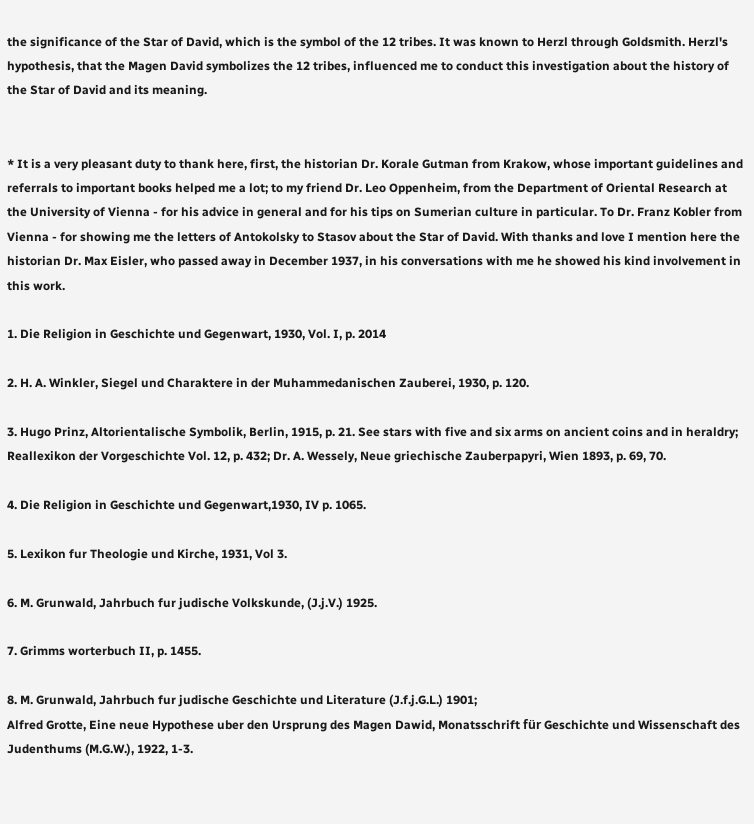the significance of the Star of David, which is the symbol of the 12 tribes. It was known to Herzl through Goldsmith. Herzl's hypothesis, that the Magen David symbolizes the 12 tribes, influenced me to conduct this investigation about the history of the Star of David and its meaning.


* It is a very pleasant duty to thank here, first, the historian Dr. Korale Gutman from Krakow, whose important guidelines and referrals to important books helped me a lot; to my friend Dr. Leo Oppenheim, from the Department of Oriental Research at the University of Vienna - for his advice in general and for his tips on Sumerian culture in particular. To Dr. Franz Kobler from Vienna - for showing me the letters of Antokolsky to Stasov about the Star of David. With thanks and love I mention here the historian Dr. Max Eisler, who passed away in December 1937, in his conversations with me he showed his kind involvement in this work.

1. Die Religion in Geschichte und Gegenwart, 1930, Vol. I, p. 2014

2. H. A. Winkler, Siegel und Charaktere in der Muhammedanischen Zauberei, 1930, p. 120.

3. Hugo Prinz, Altorientalische Symbolik, Berlin, 1915, p. 21. See stars with five and six arms on ancient coins and in heraldry; Reallexikon der Vorgeschichte Vol. 12, p. 432; Dr. A. Wessely, Neue griechische Zauberpapyri, Wien 1893, p. 69, 70.

4. Die Religion in Geschichte und Gegenwart,1930, IV p. 1065.

5. Lexikon fur Theologie und Kirche, 1931, Vol 3.

6. M. Grunwald, Jahrbuch fur judische Volkskunde, (J.j.V.) 1925.

7. Grimms worterbuch II, p. 1455.

8. M. Grunwald, Jahrbuch fur judische Geschichte und Literature (J.f.j.G.L.) 1901;
Alfred Grotte, Eine neue Hypothese uber den Ursprung des Magen Dawid, Monatsschrift für Geschichte und Wissenschaft des Judenthums (M.G.W.), 1922, 1-3.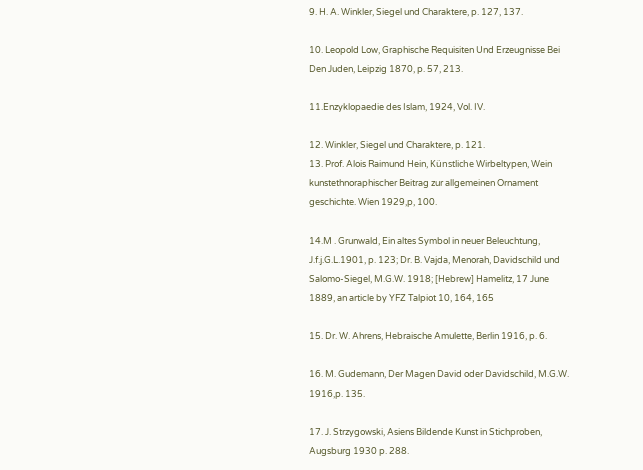9. H. A. Winkler, Siegel und Charaktere, p. 127, 137.

10. Leopold Low, Graphische Requisiten Und Erzeugnisse Bei Den Juden, Leipzig 1870, p. 57, 213.

11.Enzyklopaedie des Islam, 1924, Vol. IV.

12. Winkler, Siegel und Charaktere, p. 121.
13. Prof. Alois Raimund Hein, Künstliche Wirbeltypen, Wein kunstethnoraphischer Beitrag zur allgemeinen Ornament geschichte. Wien 1929,p, 100.

14.M . Grunwald, Ein altes Symbol in neuer Beleuchtung, J.f.j.G.L.1901, p. 123; Dr. B. Vajda, Menorah, Davidschild und Salomo-Siegel, M.G.W. 1918; [Hebrew] Hamelitz, 17 June 1889, an article by YFZ Talpiot 10, 164, 165

15. Dr. W. Ahrens, Hebraische Amulette, Berlin 1916, p. 6.

16. M. Gudemann, Der Magen David oder Davidschild, M.G.W. 1916,p. 135.

17. J. Strzygowski, Asiens Bildende Kunst in Stichproben, Augsburg 1930 p. 288.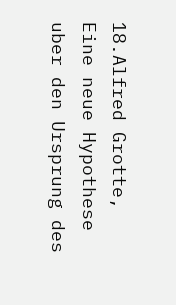18.Alfred Grotte, Eine neue Hypothese uber den Ursprung des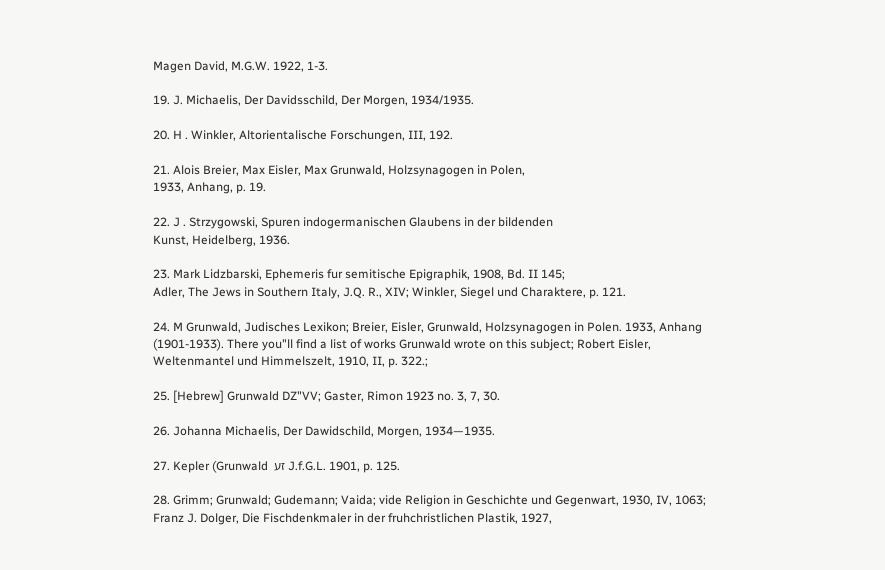Magen David, M.G.W. 1922, 1-3.

19. J. Michaelis, Der Davidsschild, Der Morgen, 1934/1935.

20. H . Winkler, Altorientalische Forschungen, III, 192.

21. Alois Breier, Max Eisler, Max Grunwald, Holzsynagogen in Polen,
1933, Anhang, p. 19.

22. J . Strzygowski, Spuren indogermanischen Glaubens in der bildenden
Kunst, Heidelberg, 1936.

23. Mark Lidzbarski, Ephemeris fur semitische Epigraphik, 1908, Bd. II 145;
Adler, The Jews in Southern Italy, J.Q. R., XIV; Winkler, Siegel und Charaktere, p. 121.

24. M Grunwald, Judisches Lexikon; Breier, Eisler, Grunwald, Holzsynagogen in Polen. 1933, Anhang (1901-1933). There you"ll find a list of works Grunwald wrote on this subject; Robert Eisler, Weltenmantel und Himmelszelt, 1910, II, p. 322.;

25. [Hebrew] Grunwald DZ"VV; Gaster, Rimon 1923 no. 3, 7, 30.

26. Johanna Michaelis, Der Dawidschild, Morgen, 1934—1935.

27. Kepler (Grunwald  זע J.f.G.L. 1901, p. 125.

28. Grimm; Grunwald; Gudemann; Vaida; vide Religion in Geschichte und Gegenwart, 1930, IV, 1063; Franz J. Dolger, Die Fischdenkmaler in der fruhchristlichen Plastik, 1927,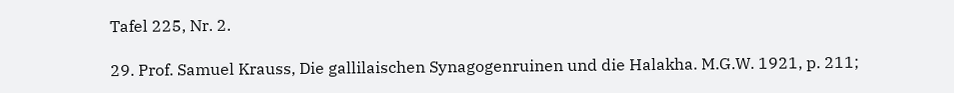Tafel 225, Nr. 2.

29. Prof. Samuel Krauss, Die gallilaischen Synagogenruinen und die Halakha. M.G.W. 1921, p. 211;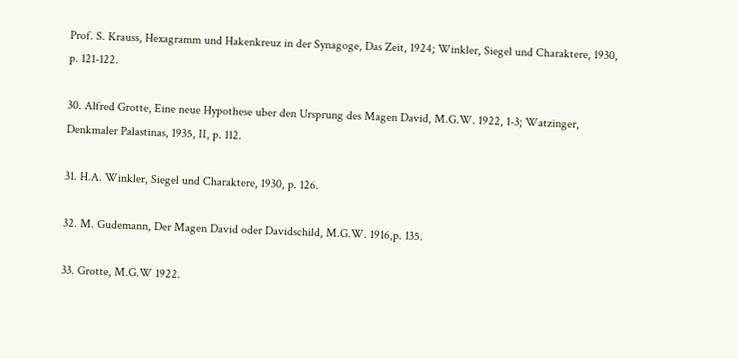Prof. S. Krauss, Hexagramm und Hakenkreuz in der Synagoge, Das Zeit, 1924; Winkler, Siegel und Charaktere, 1930, p. 121-122.

30. Alfred Grotte, Eine neue Hypothese uber den Ursprung des Magen David, M.G.W. 1922, 1-3; Watzinger, Denkmaler Palastinas, 1935, II, p. 112.

31. H.A. Winkler, Siegel und Charaktere, 1930, p. 126.

32. M. Gudemann, Der Magen David oder Davidschild, M.G.W. 1916,p. 135.

33. Grotte, M.G.W 1922.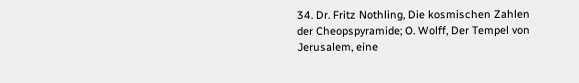34. Dr. Fritz Nothling, Die kosmischen Zahlen der Cheopspyramide; O. Wolff, Der Tempel von Jerusalem, eine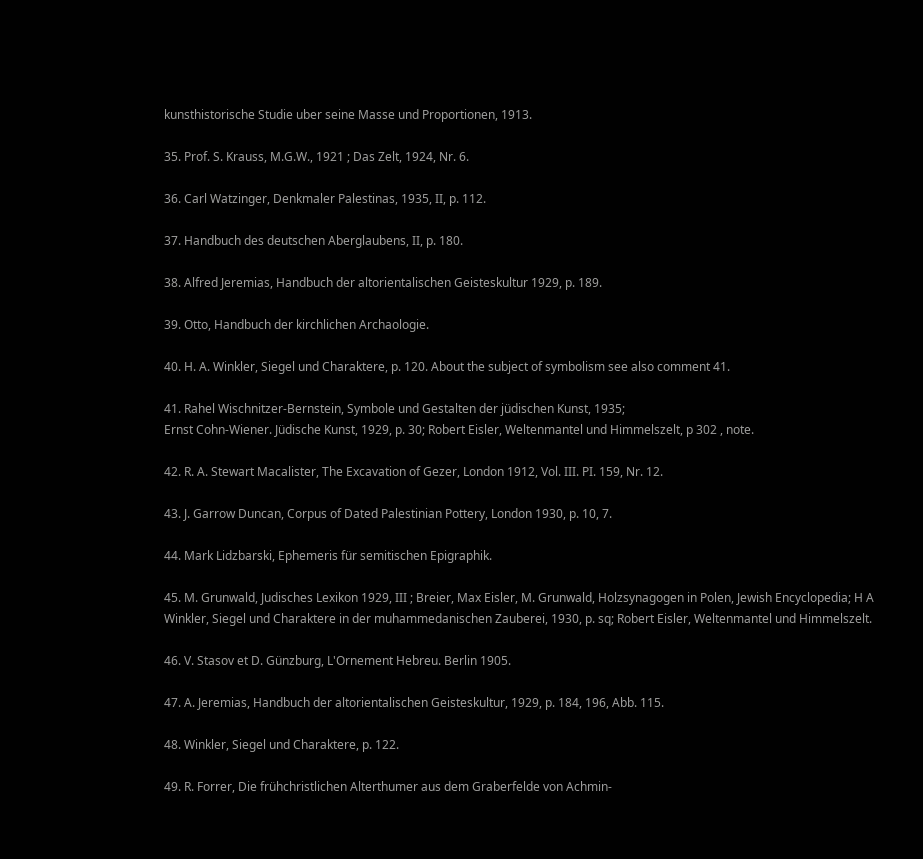kunsthistorische Studie uber seine Masse und Proportionen, 1913.

35. Prof. S. Krauss, M.G.W., 1921 ; Das Zelt, 1924, Nr. 6.

36. Carl Watzinger, Denkmaler Palestinas, 1935, II, p. 112.

37. Handbuch des deutschen Aberglaubens, II, p. 180.

38. Alfred Jeremias, Handbuch der altorientalischen Geisteskultur 1929, p. 189.

39. Otto, Handbuch der kirchlichen Archaologie.

40. H. A. Winkler, Siegel und Charaktere, p. 120. About the subject of symbolism see also comment 41.

41. Rahel Wischnitzer-Bernstein, Symbole und Gestalten der jüdischen Kunst, 1935;
Ernst Cohn-Wiener. Jüdische Kunst, 1929, p. 30; Robert Eisler, Weltenmantel und Himmelszelt, p 302 , note.

42. R. A. Stewart Macalister, The Excavation of Gezer, London 1912, Vol. III. PI. 159, Nr. 12.

43. J. Garrow Duncan, Corpus of Dated Palestinian Pottery, London 1930, p. 10, 7.

44. Mark Lidzbarski, Ephemeris für semitischen Epigraphik.

45. M. Grunwald, Judisches Lexikon 1929, III ; Breier, Max Eisler, M. Grunwald, Holzsynagogen in Polen, Jewish Encyclopedia; H A Winkler, Siegel und Charaktere in der muhammedanischen Zauberei, 1930, p. sq; Robert Eisler, Weltenmantel und Himmelszelt.

46. V. Stasov et D. Günzburg, L'Ornement Hebreu. Berlin 1905.

47. A. Jeremias, Handbuch der altorientalischen Geisteskultur, 1929, p. 184, 196, Abb. 115.

48. Winkler, Siegel und Charaktere, p. 122.

49. R. Forrer, Die frühchristlichen Alterthumer aus dem Graberfelde von Achmin-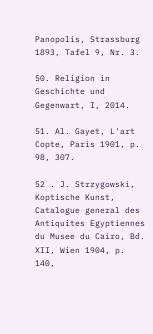Panopolis, Strassburg 1893, Tafel 9, Nr. 3.

50. Religion in Geschichte und Gegenwart, I, 2014.

51. Al. Gayet, L'art Copte, Paris 1901, p. 98, 307.

52 . J. Strzygowski, Koptische Kunst, Catalogue general des Antiquites Egyptiennes du Musee du Cairo, Bd. XII, Wien 1904, p. 140,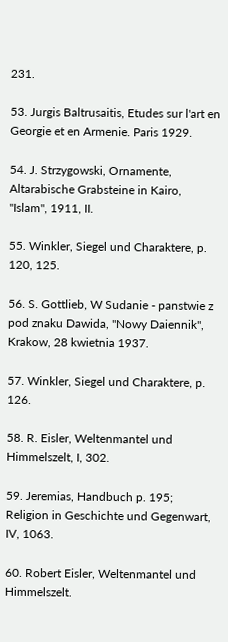231.

53. Jurgis Baltrusaitis, Etudes sur l'art en Georgie et en Armenie. Paris 1929.

54. J. Strzygowski, Ornamente, Altarabische Grabsteine in Kairo, "Islam", 1911, II.

55. Winkler, Siegel und Charaktere, p. 120, 125.

56. S. Gottlieb, W Sudanie - panstwie z pod znaku Dawida, "Nowy Daiennik", Krakow, 28 kwietnia 1937.

57. Winkler, Siegel und Charaktere, p. 126.

58. R. Eisler, Weltenmantel und Himmelszelt, I, 302.

59. Jeremias, Handbuch p. 195; Religion in Geschichte und Gegenwart, IV, 1063.

60. Robert Eisler, Weltenmantel und Himmelszelt.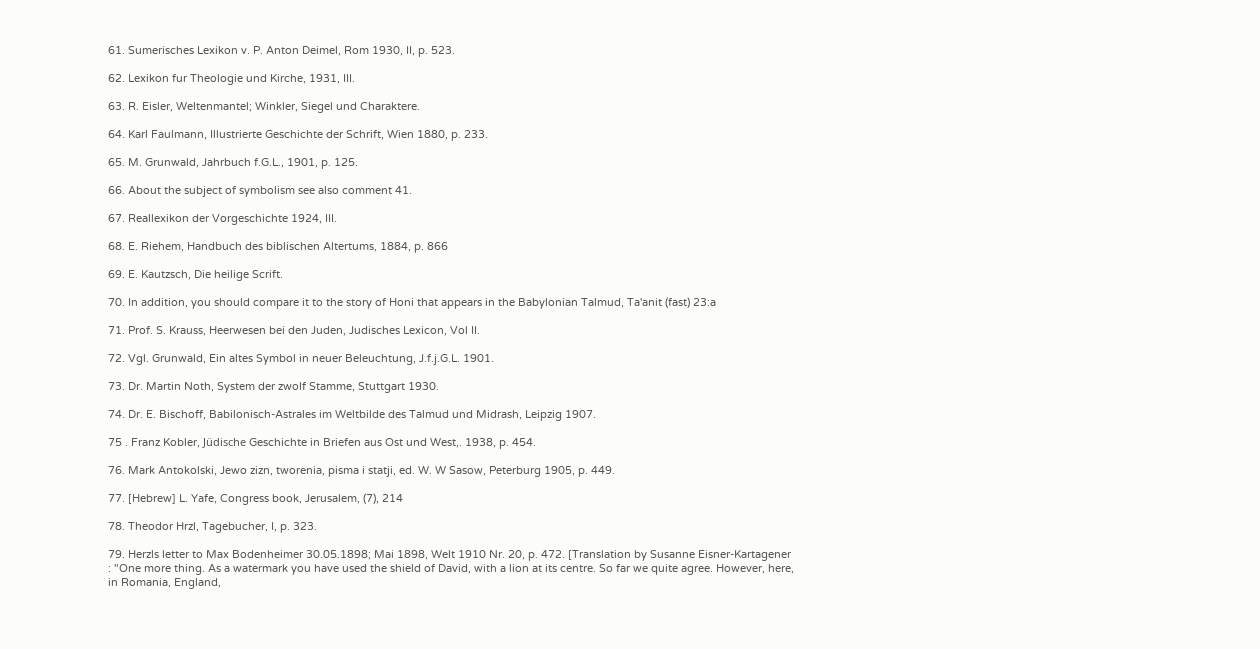61. Sumerisches Lexikon v. P. Anton Deimel, Rom 1930, II, p. 523.

62. Lexikon fur Theologie und Kirche, 1931, III.

63. R. Eisler, Weltenmantel; Winkler, Siegel und Charaktere.

64. Karl Faulmann, Illustrierte Geschichte der Schrift, Wien 1880, p. 233.

65. M. Grunwald, Jahrbuch f.G.L., 1901, p. 125.

66. About the subject of symbolism see also comment 41.

67. Reallexikon der Vorgeschichte 1924, III.

68. E. Riehem, Handbuch des biblischen Altertums, 1884, p. 866

69. E. Kautzsch, Die heilige Scrift.

70. In addition, you should compare it to the story of Honi that appears in the Babylonian Talmud, Ta'anit (fast) 23:a

71. Prof. S. Krauss, Heerwesen bei den Juden, Judisches Lexicon, Vol II.

72. Vgl. Grunwald, Ein altes Symbol in neuer Beleuchtung, J.f.j.G.L. 1901.

73. Dr. Martin Noth, System der zwolf Stamme, Stuttgart 1930.

74. Dr. E. Bischoff, Babilonisch-Astrales im Weltbilde des Talmud und Midrash, Leipzig 1907.

75 . Franz Kobler, Jüdische Geschichte in Briefen aus Ost und West,. 1938, p. 454.

76. Mark Antokolski, Jewo zizn, tworenia, pisma i statji, ed. W. W Sasow, Peterburg 1905, p. 449.

77. [Hebrew] L. Yafe, Congress book, Jerusalem, (7), 214

78. Theodor Hrzl, Tagebucher, I, p. 323.

79. Herzls letter to Max Bodenheimer 30.05.1898; Mai 1898, Welt 1910 Nr. 20, p. 472. [Translation by Susanne Eisner-Kartagener : "One more thing. As a watermark you have used the shield of David, with a lion at its centre. So far we quite agree. However, here, in Romania, England,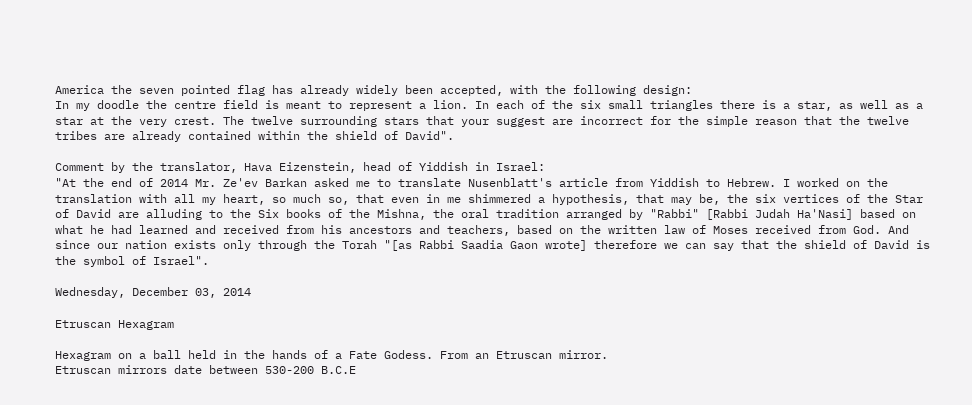America the seven pointed flag has already widely been accepted, with the following design:
In my doodle the centre field is meant to represent a lion. In each of the six small triangles there is a star, as well as a star at the very crest. The twelve surrounding stars that your suggest are incorrect for the simple reason that the twelve tribes are already contained within the shield of David".

Comment by the translator, Hava Eizenstein, head of Yiddish in Israel:
"At the end of 2014 Mr. Ze'ev Barkan asked me to translate Nusenblatt's article from Yiddish to Hebrew. I worked on the translation with all my heart, so much so, that even in me shimmered a hypothesis, that may be, the six vertices of the Star of David are alluding to the Six books of the Mishna, the oral tradition arranged by "Rabbi" [Rabbi Judah Ha'Nasi] based on what he had learned and received from his ancestors and teachers, based on the written law of Moses received from God. And since our nation exists only through the Torah "[as Rabbi Saadia Gaon wrote] therefore we can say that the shield of David is the symbol of Israel".

Wednesday, December 03, 2014

Etruscan Hexagram

Hexagram on a ball held in the hands of a Fate Godess. From an Etruscan mirror.
Etruscan mirrors date between 530-200 B.C.E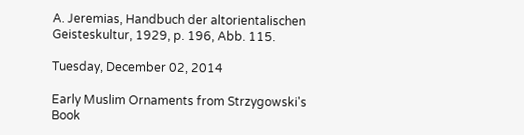A. Jeremias, Handbuch der altorientalischen Geisteskultur, 1929, p. 196, Abb. 115.

Tuesday, December 02, 2014

Early Muslim Ornaments from Strzygowski's Book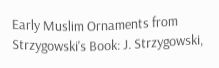Early Muslim Ornaments from Strzygowski's Book: J. Strzygowski,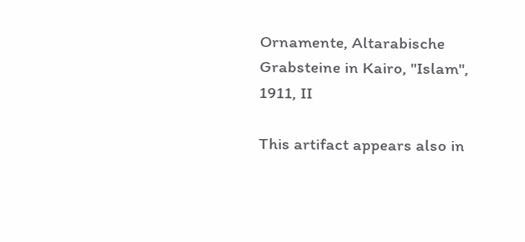Ornamente, Altarabische Grabsteine in Kairo, "Islam", 1911, II

This artifact appears also in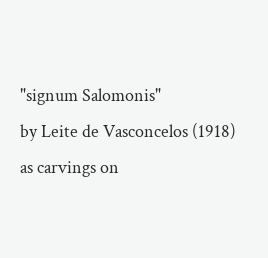"signum Salomonis"
by Leite de Vasconcelos (1918)
as carvings on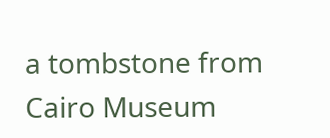a tombstone from Cairo Museum